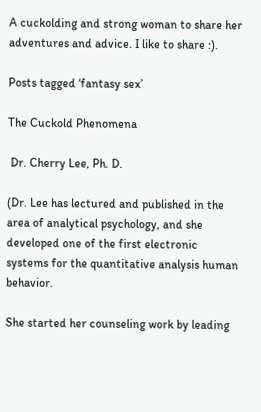A cuckolding and strong woman to share her adventures and advice. I like to share :).

Posts tagged ‘fantasy sex’

The Cuckold Phenomena

 Dr. Cherry Lee, Ph. D.

(Dr. Lee has lectured and published in the area of analytical psychology, and she developed one of the first electronic systems for the quantitative analysis human behavior.

She started her counseling work by leading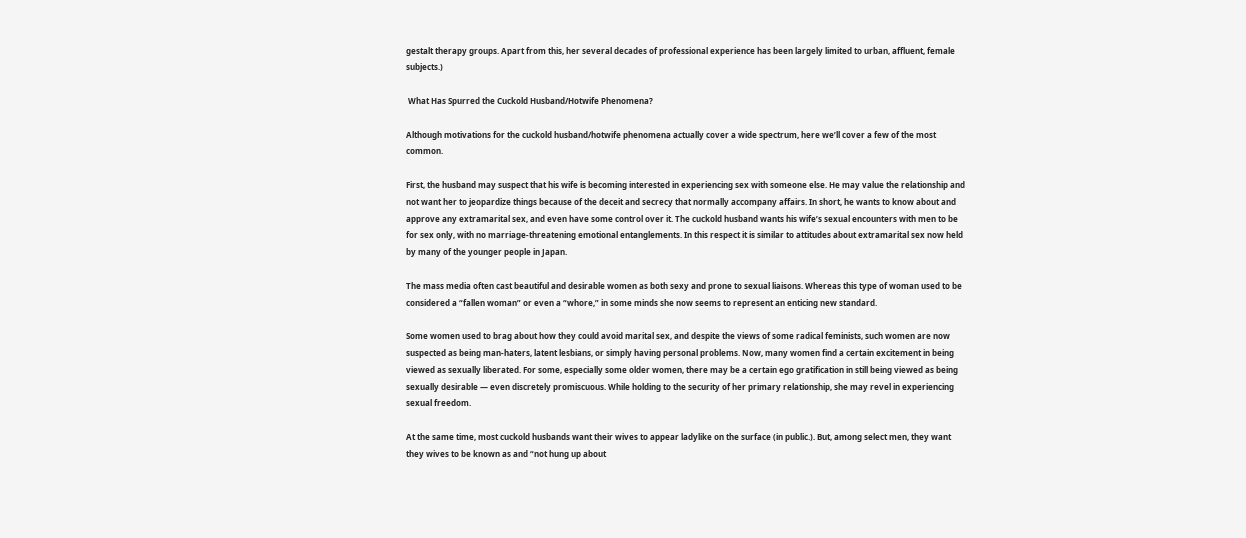gestalt therapy groups. Apart from this, her several decades of professional experience has been largely limited to urban, affluent, female subjects.)

 What Has Spurred the Cuckold Husband/Hotwife Phenomena?

Although motivations for the cuckold husband/hotwife phenomena actually cover a wide spectrum, here we’ll cover a few of the most common.

First, the husband may suspect that his wife is becoming interested in experiencing sex with someone else. He may value the relationship and not want her to jeopardize things because of the deceit and secrecy that normally accompany affairs. In short, he wants to know about and approve any extramarital sex, and even have some control over it. The cuckold husband wants his wife’s sexual encounters with men to be for sex only, with no marriage-threatening emotional entanglements. In this respect it is similar to attitudes about extramarital sex now held by many of the younger people in Japan.

The mass media often cast beautiful and desirable women as both sexy and prone to sexual liaisons. Whereas this type of woman used to be considered a “fallen woman” or even a “whore,” in some minds she now seems to represent an enticing new standard.

Some women used to brag about how they could avoid marital sex, and despite the views of some radical feminists, such women are now suspected as being man-haters, latent lesbians, or simply having personal problems. Now, many women find a certain excitement in being viewed as sexually liberated. For some, especially some older women, there may be a certain ego gratification in still being viewed as being sexually desirable — even discretely promiscuous. While holding to the security of her primary relationship, she may revel in experiencing sexual freedom.

At the same time, most cuckold husbands want their wives to appear ladylike on the surface (in public.). But, among select men, they want they wives to be known as and “not hung up about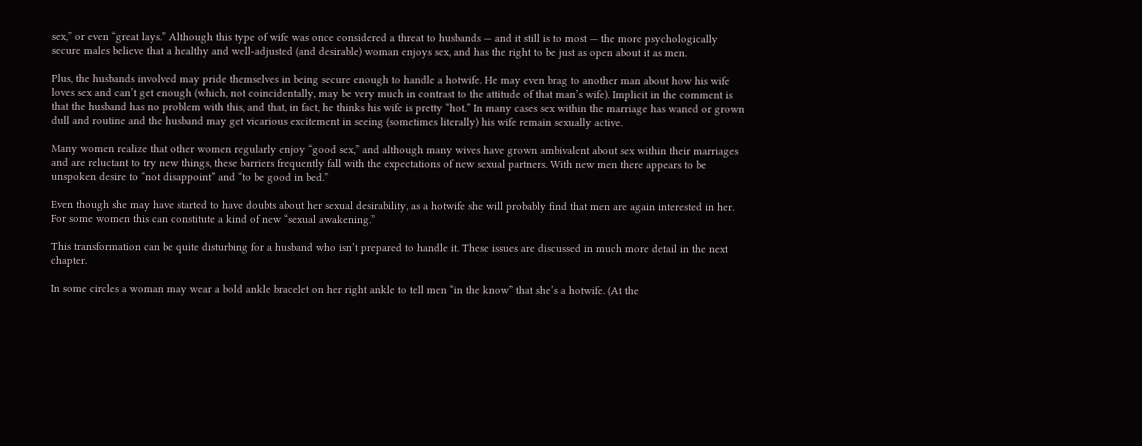sex,” or even “great lays.” Although this type of wife was once considered a threat to husbands — and it still is to most — the more psychologically secure males believe that a healthy and well-adjusted (and desirable) woman enjoys sex, and has the right to be just as open about it as men.

Plus, the husbands involved may pride themselves in being secure enough to handle a hotwife. He may even brag to another man about how his wife loves sex and can’t get enough (which, not coincidentally, may be very much in contrast to the attitude of that man’s wife). Implicit in the comment is that the husband has no problem with this, and that, in fact, he thinks his wife is pretty “hot.” In many cases sex within the marriage has waned or grown dull and routine and the husband may get vicarious excitement in seeing (sometimes literally) his wife remain sexually active.

Many women realize that other women regularly enjoy “good sex,” and although many wives have grown ambivalent about sex within their marriages and are reluctant to try new things, these barriers frequently fall with the expectations of new sexual partners. With new men there appears to be unspoken desire to “not disappoint” and “to be good in bed.”

Even though she may have started to have doubts about her sexual desirability, as a hotwife she will probably find that men are again interested in her. For some women this can constitute a kind of new “sexual awakening.”

This transformation can be quite disturbing for a husband who isn’t prepared to handle it. These issues are discussed in much more detail in the next chapter.

In some circles a woman may wear a bold ankle bracelet on her right ankle to tell men “in the know” that she’s a hotwife. (At the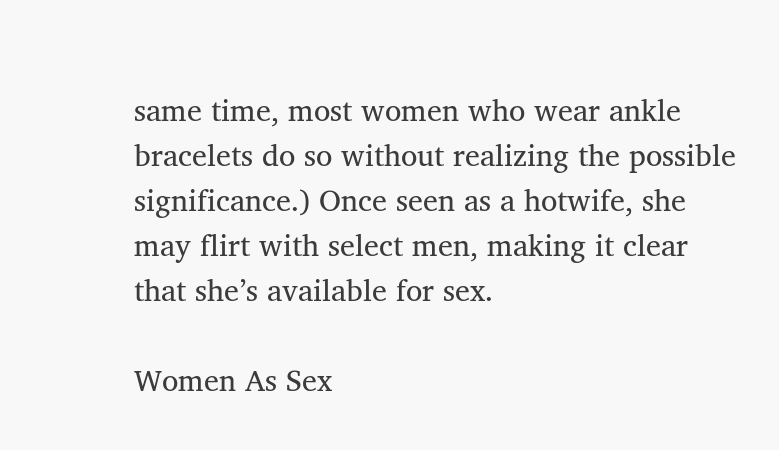same time, most women who wear ankle bracelets do so without realizing the possible significance.) Once seen as a hotwife, she may flirt with select men, making it clear that she’s available for sex.

Women As Sex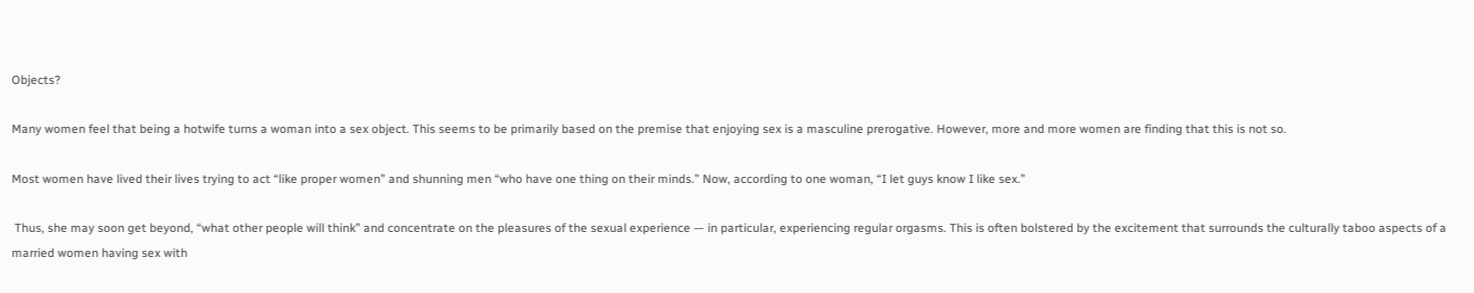Objects?

Many women feel that being a hotwife turns a woman into a sex object. This seems to be primarily based on the premise that enjoying sex is a masculine prerogative. However, more and more women are finding that this is not so.

Most women have lived their lives trying to act “like proper women” and shunning men “who have one thing on their minds.” Now, according to one woman, “I let guys know I like sex.”

 Thus, she may soon get beyond, “what other people will think” and concentrate on the pleasures of the sexual experience — in particular, experiencing regular orgasms. This is often bolstered by the excitement that surrounds the culturally taboo aspects of a married women having sex with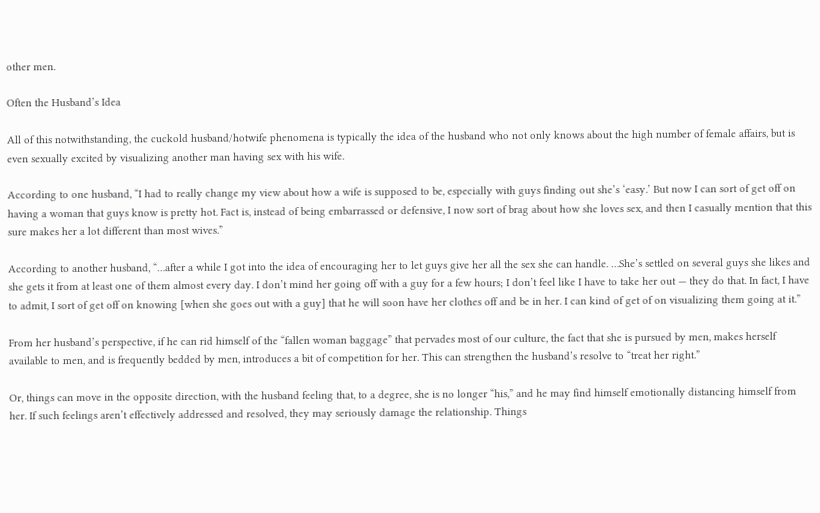other men.

Often the Husband’s Idea

All of this notwithstanding, the cuckold husband/hotwife phenomena is typically the idea of the husband who not only knows about the high number of female affairs, but is even sexually excited by visualizing another man having sex with his wife.

According to one husband, “I had to really change my view about how a wife is supposed to be, especially with guys finding out she’s ‘easy.’ But now I can sort of get off on having a woman that guys know is pretty hot. Fact is, instead of being embarrassed or defensive, I now sort of brag about how she loves sex, and then I casually mention that this sure makes her a lot different than most wives.”

According to another husband, “…after a while I got into the idea of encouraging her to let guys give her all the sex she can handle. …She’s settled on several guys she likes and she gets it from at least one of them almost every day. I don’t mind her going off with a guy for a few hours; I don’t feel like I have to take her out — they do that. In fact, I have to admit, I sort of get off on knowing [when she goes out with a guy] that he will soon have her clothes off and be in her. I can kind of get of on visualizing them going at it.”

From her husband’s perspective, if he can rid himself of the “fallen woman baggage” that pervades most of our culture, the fact that she is pursued by men, makes herself available to men, and is frequently bedded by men, introduces a bit of competition for her. This can strengthen the husband’s resolve to “treat her right.”

Or, things can move in the opposite direction, with the husband feeling that, to a degree, she is no longer “his,” and he may find himself emotionally distancing himself from her. If such feelings aren’t effectively addressed and resolved, they may seriously damage the relationship. Things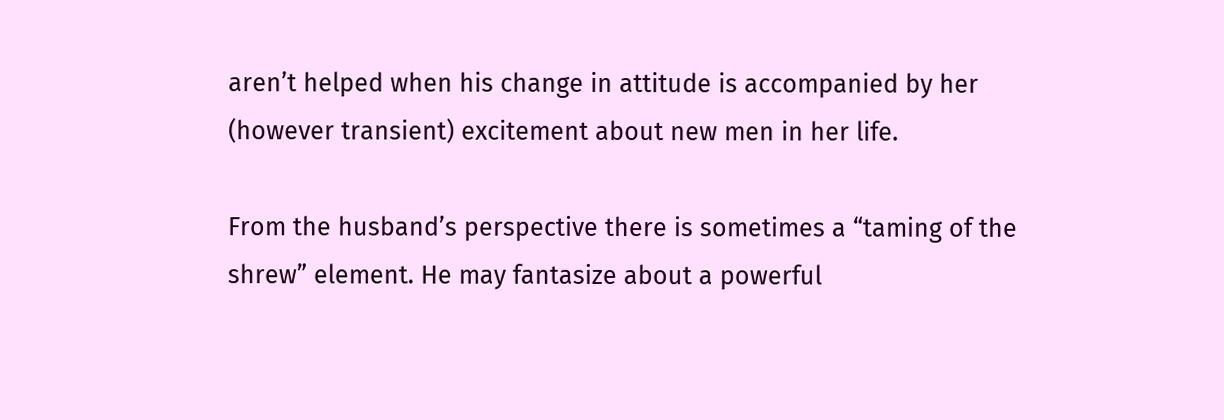aren’t helped when his change in attitude is accompanied by her (however transient) excitement about new men in her life.

From the husband’s perspective there is sometimes a “taming of the shrew” element. He may fantasize about a powerful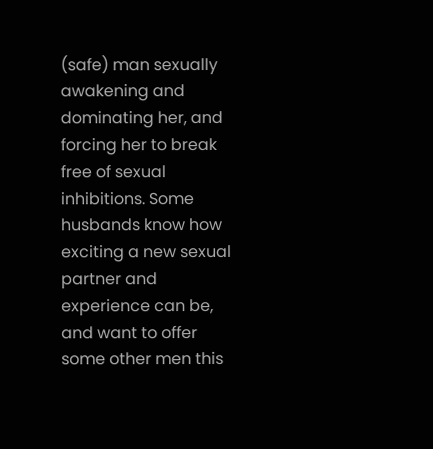(safe) man sexually awakening and dominating her, and forcing her to break free of sexual inhibitions. Some husbands know how exciting a new sexual partner and experience can be, and want to offer some other men this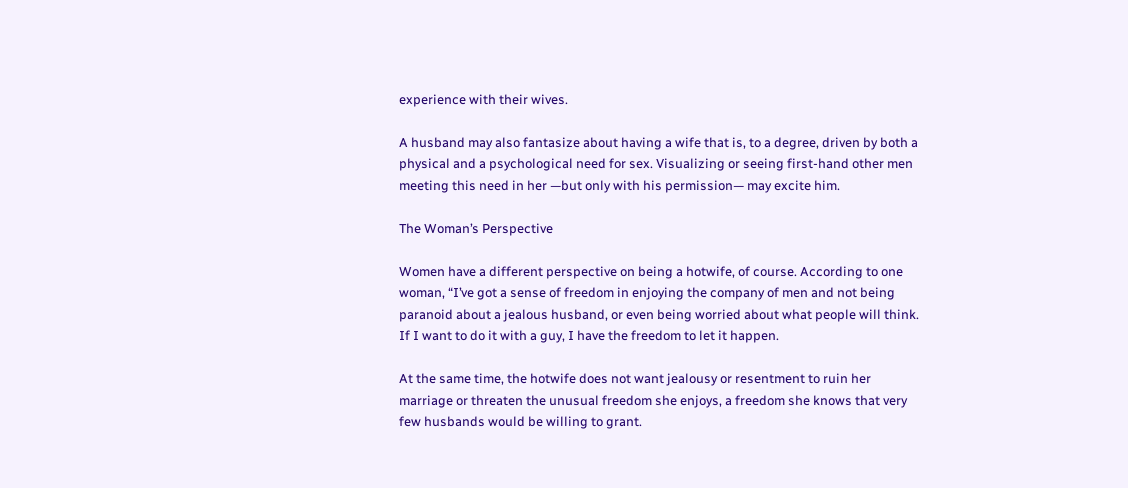experience with their wives.

A husband may also fantasize about having a wife that is, to a degree, driven by both a physical and a psychological need for sex. Visualizing or seeing first-hand other men meeting this need in her —but only with his permission— may excite him.

The Woman’s Perspective

Women have a different perspective on being a hotwife, of course. According to one woman, “I’ve got a sense of freedom in enjoying the company of men and not being paranoid about a jealous husband, or even being worried about what people will think. If I want to do it with a guy, I have the freedom to let it happen.

At the same time, the hotwife does not want jealousy or resentment to ruin her marriage or threaten the unusual freedom she enjoys, a freedom she knows that very few husbands would be willing to grant.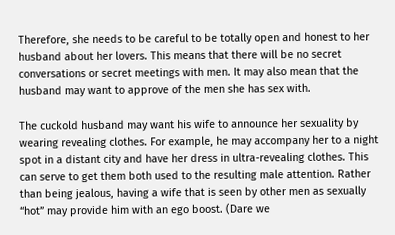Therefore, she needs to be careful to be totally open and honest to her husband about her lovers. This means that there will be no secret conversations or secret meetings with men. It may also mean that the husband may want to approve of the men she has sex with.

The cuckold husband may want his wife to announce her sexuality by wearing revealing clothes. For example, he may accompany her to a night spot in a distant city and have her dress in ultra-revealing clothes. This can serve to get them both used to the resulting male attention. Rather than being jealous, having a wife that is seen by other men as sexually “hot” may provide him with an ego boost. (Dare we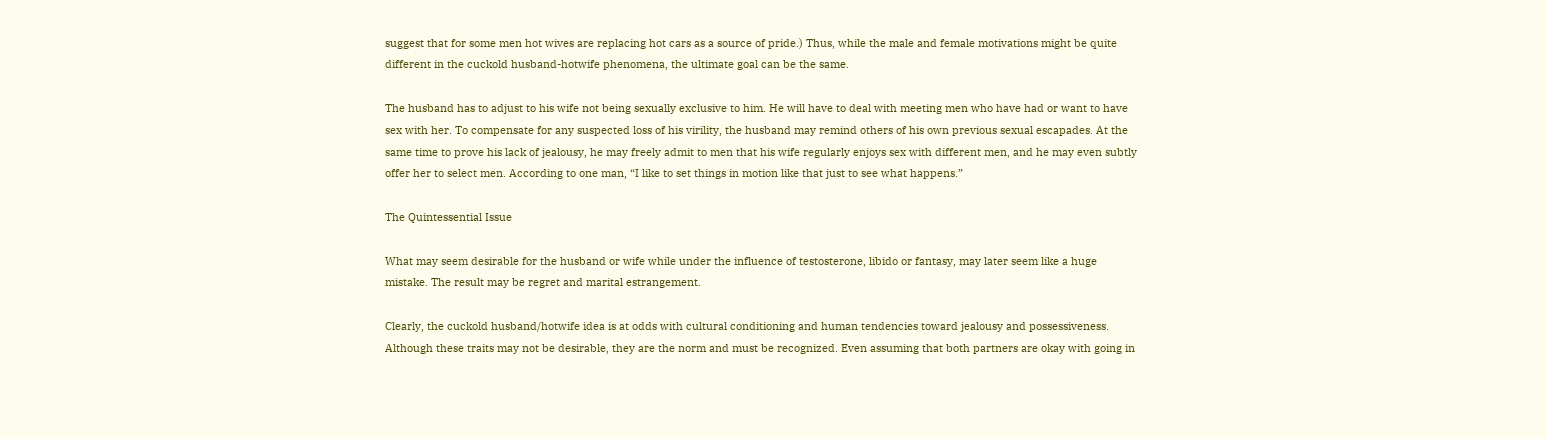suggest that for some men hot wives are replacing hot cars as a source of pride.) Thus, while the male and female motivations might be quite different in the cuckold husband-hotwife phenomena, the ultimate goal can be the same.

The husband has to adjust to his wife not being sexually exclusive to him. He will have to deal with meeting men who have had or want to have sex with her. To compensate for any suspected loss of his virility, the husband may remind others of his own previous sexual escapades. At the same time to prove his lack of jealousy, he may freely admit to men that his wife regularly enjoys sex with different men, and he may even subtly offer her to select men. According to one man, “I like to set things in motion like that just to see what happens.”

The Quintessential Issue

What may seem desirable for the husband or wife while under the influence of testosterone, libido or fantasy, may later seem like a huge mistake. The result may be regret and marital estrangement.

Clearly, the cuckold husband/hotwife idea is at odds with cultural conditioning and human tendencies toward jealousy and possessiveness. Although these traits may not be desirable, they are the norm and must be recognized. Even assuming that both partners are okay with going in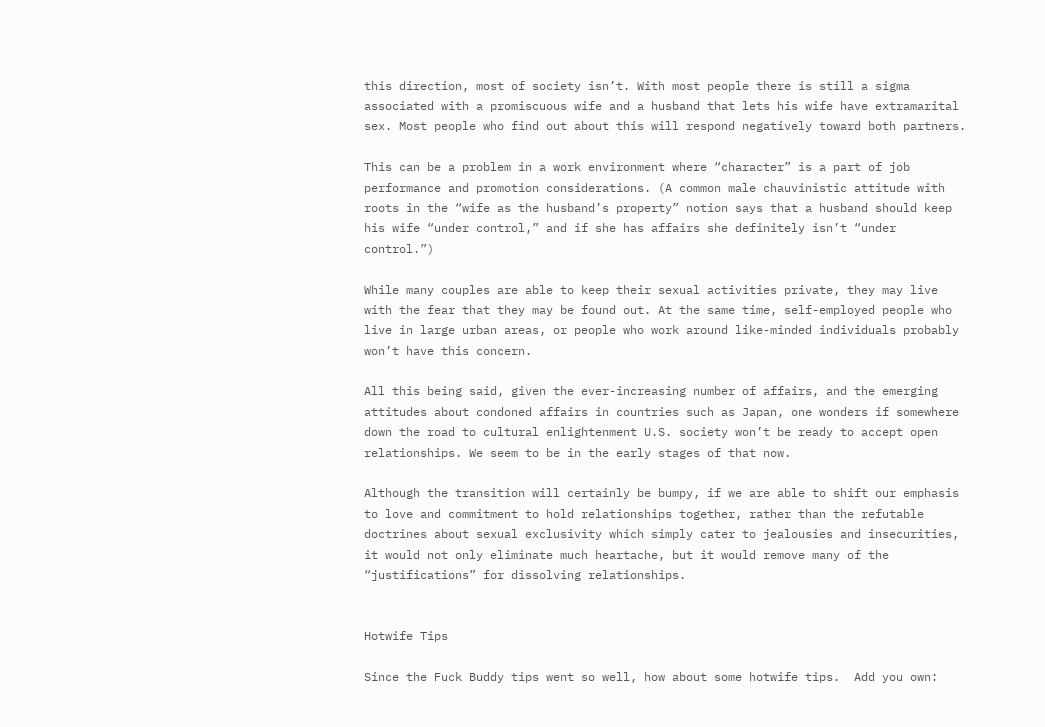this direction, most of society isn’t. With most people there is still a sigma associated with a promiscuous wife and a husband that lets his wife have extramarital sex. Most people who find out about this will respond negatively toward both partners.

This can be a problem in a work environment where “character” is a part of job performance and promotion considerations. (A common male chauvinistic attitude with roots in the “wife as the husband’s property” notion says that a husband should keep his wife “under control,” and if she has affairs she definitely isn’t “under control.”)

While many couples are able to keep their sexual activities private, they may live with the fear that they may be found out. At the same time, self-employed people who live in large urban areas, or people who work around like-minded individuals probably won’t have this concern.

All this being said, given the ever-increasing number of affairs, and the emerging attitudes about condoned affairs in countries such as Japan, one wonders if somewhere down the road to cultural enlightenment U.S. society won’t be ready to accept open relationships. We seem to be in the early stages of that now.

Although the transition will certainly be bumpy, if we are able to shift our emphasis to love and commitment to hold relationships together, rather than the refutable doctrines about sexual exclusivity which simply cater to jealousies and insecurities, it would not only eliminate much heartache, but it would remove many of the “justifications” for dissolving relationships.


Hotwife Tips

Since the Fuck Buddy tips went so well, how about some hotwife tips.  Add you own: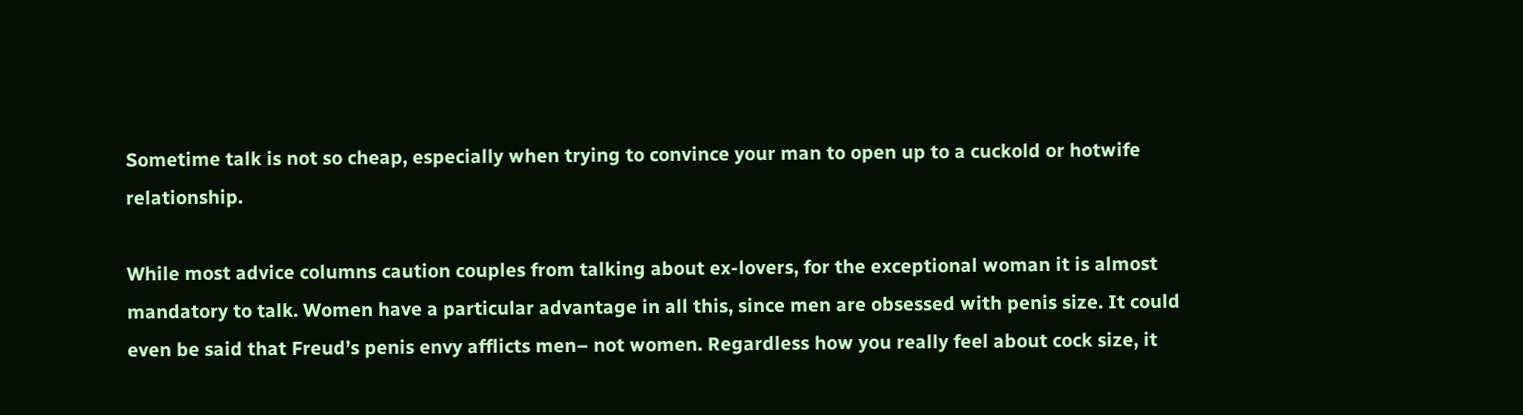Sometime talk is not so cheap, especially when trying to convince your man to open up to a cuckold or hotwife relationship.

While most advice columns caution couples from talking about ex-lovers, for the exceptional woman it is almost mandatory to talk. Women have a particular advantage in all this, since men are obsessed with penis size. It could even be said that Freud’s penis envy afflicts men– not women. Regardless how you really feel about cock size, it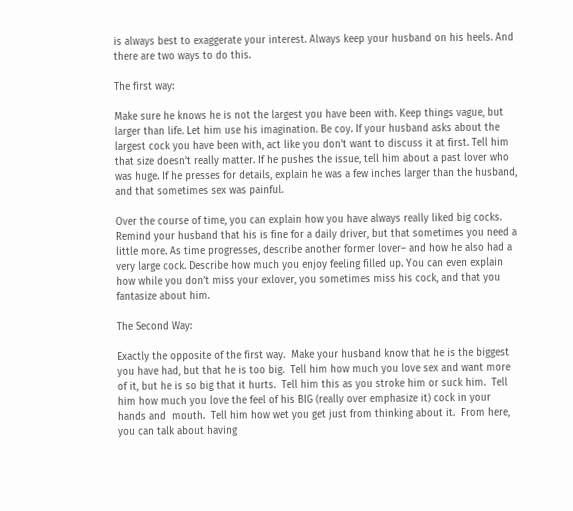is always best to exaggerate your interest. Always keep your husband on his heels. And there are two ways to do this.

The first way:

Make sure he knows he is not the largest you have been with. Keep things vague, but larger than life. Let him use his imagination. Be coy. If your husband asks about the largest cock you have been with, act like you don’t want to discuss it at first. Tell him that size doesn’t really matter. If he pushes the issue, tell him about a past lover who was huge. If he presses for details, explain he was a few inches larger than the husband, and that sometimes sex was painful.

Over the course of time, you can explain how you have always really liked big cocks. Remind your husband that his is fine for a daily driver, but that sometimes you need a little more. As time progresses, describe another former lover– and how he also had a very large cock. Describe how much you enjoy feeling filled up. You can even explain how while you don’t miss your exlover, you sometimes miss his cock, and that you fantasize about him.

The Second Way:

Exactly the opposite of the first way.  Make your husband know that he is the biggest you have had, but that he is too big.  Tell him how much you love sex and want more of it, but he is so big that it hurts.  Tell him this as you stroke him or suck him.  Tell him how much you love the feel of his BIG (really over emphasize it) cock in your hands and  mouth.  Tell him how wet you get just from thinking about it.  From here, you can talk about having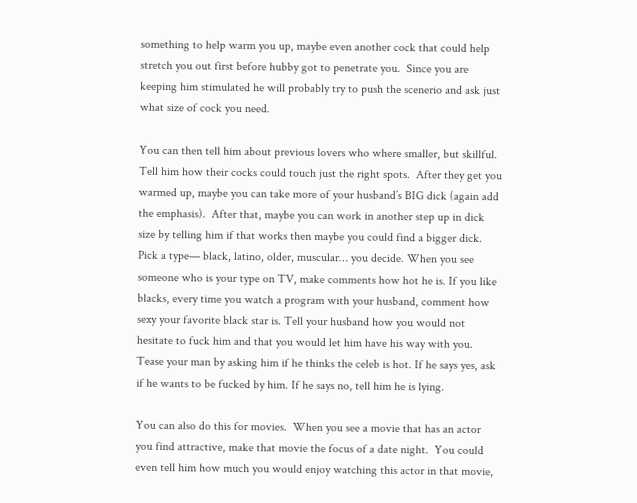something to help warm you up, maybe even another cock that could help stretch you out first before hubby got to penetrate you.  Since you are keeping him stimulated he will probably try to push the scenerio and ask just what size of cock you need.

You can then tell him about previous lovers who where smaller, but skillful.  Tell him how their cocks could touch just the right spots.  After they get you warmed up, maybe you can take more of your husband’s BIG dick (again add the emphasis).  After that, maybe you can work in another step up in dick size by telling him if that works then maybe you could find a bigger dick.
Pick a type— black, latino, older, muscular… you decide. When you see someone who is your type on TV, make comments how hot he is. If you like blacks, every time you watch a program with your husband, comment how sexy your favorite black star is. Tell your husband how you would not hesitate to fuck him and that you would let him have his way with you. Tease your man by asking him if he thinks the celeb is hot. If he says yes, ask if he wants to be fucked by him. If he says no, tell him he is lying.

You can also do this for movies.  When you see a movie that has an actor you find attractive, make that movie the focus of a date night.  You could even tell him how much you would enjoy watching this actor in that movie,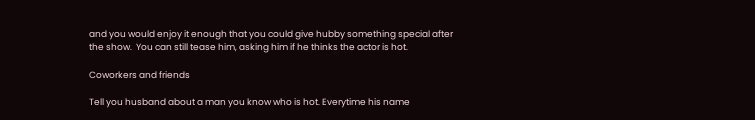and you would enjoy it enough that you could give hubby something special after the show.  You can still tease him, asking him if he thinks the actor is hot.

Coworkers and friends

Tell you husband about a man you know who is hot. Everytime his name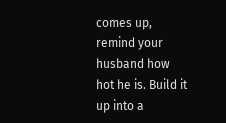comes up, remind your husband how hot he is. Build it up into a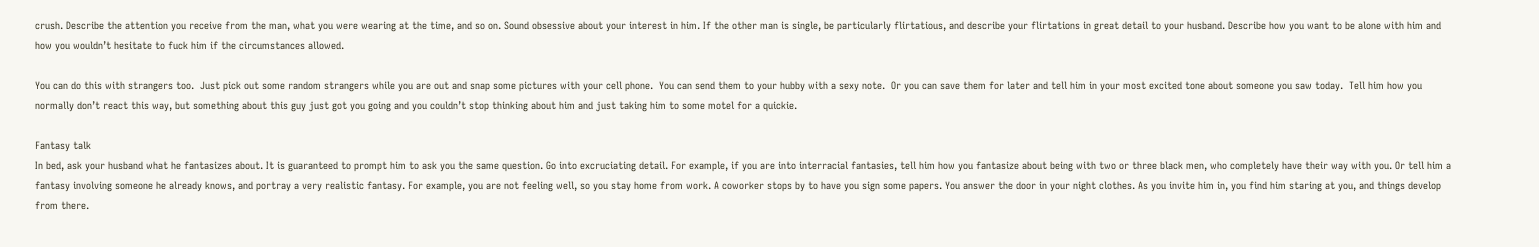crush. Describe the attention you receive from the man, what you were wearing at the time, and so on. Sound obsessive about your interest in him. If the other man is single, be particularly flirtatious, and describe your flirtations in great detail to your husband. Describe how you want to be alone with him and how you wouldn’t hesitate to fuck him if the circumstances allowed.

You can do this with strangers too.  Just pick out some random strangers while you are out and snap some pictures with your cell phone.  You can send them to your hubby with a sexy note.  Or you can save them for later and tell him in your most excited tone about someone you saw today.  Tell him how you normally don’t react this way, but something about this guy just got you going and you couldn’t stop thinking about him and just taking him to some motel for a quickie.

Fantasy talk
In bed, ask your husband what he fantasizes about. It is guaranteed to prompt him to ask you the same question. Go into excruciating detail. For example, if you are into interracial fantasies, tell him how you fantasize about being with two or three black men, who completely have their way with you. Or tell him a fantasy involving someone he already knows, and portray a very realistic fantasy. For example, you are not feeling well, so you stay home from work. A coworker stops by to have you sign some papers. You answer the door in your night clothes. As you invite him in, you find him staring at you, and things develop from there.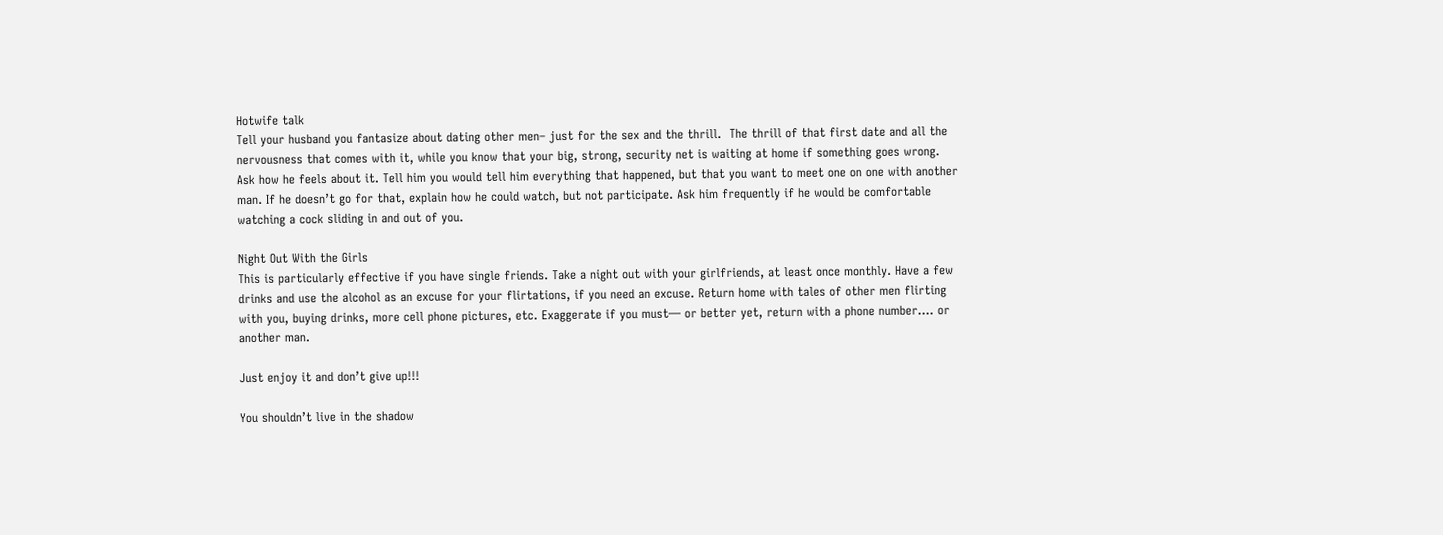Hotwife talk
Tell your husband you fantasize about dating other men– just for the sex and the thrill.  The thrill of that first date and all the nervousness that comes with it, while you know that your big, strong, security net is waiting at home if something goes wrong.   Ask how he feels about it. Tell him you would tell him everything that happened, but that you want to meet one on one with another man. If he doesn’t go for that, explain how he could watch, but not participate. Ask him frequently if he would be comfortable watching a cock sliding in and out of you.

Night Out With the Girls
This is particularly effective if you have single friends. Take a night out with your girlfriends, at least once monthly. Have a few drinks and use the alcohol as an excuse for your flirtations, if you need an excuse. Return home with tales of other men flirting with you, buying drinks, more cell phone pictures, etc. Exaggerate if you must— or better yet, return with a phone number…. or another man.

Just enjoy it and don’t give up!!!

You shouldn’t live in the shadow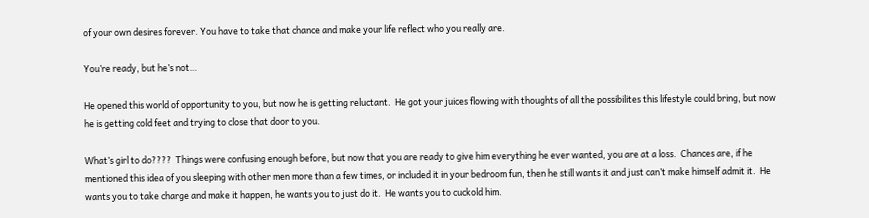of your own desires forever. You have to take that chance and make your life reflect who you really are.

You’re ready, but he’s not…

He opened this world of opportunity to you, but now he is getting reluctant.  He got your juices flowing with thoughts of all the possibilites this lifestyle could bring, but now he is getting cold feet and trying to close that door to you.

What’s girl to do????  Things were confusing enough before, but now that you are ready to give him everything he ever wanted, you are at a loss.  Chances are, if he mentioned this idea of you sleeping with other men more than a few times, or included it in your bedroom fun, then he still wants it and just can’t make himself admit it.  He wants you to take charge and make it happen, he wants you to just do it.  He wants you to cuckold him.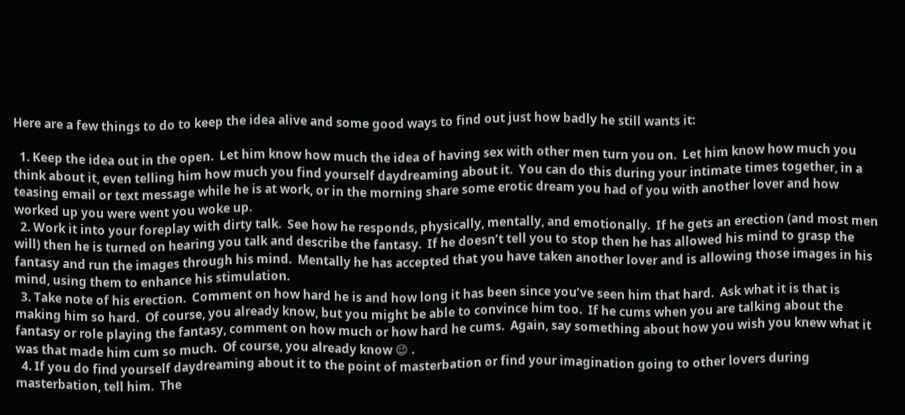Here are a few things to do to keep the idea alive and some good ways to find out just how badly he still wants it:

  1. Keep the idea out in the open.  Let him know how much the idea of having sex with other men turn you on.  Let him know how much you think about it, even telling him how much you find yourself daydreaming about it.  You can do this during your intimate times together, in a teasing email or text message while he is at work, or in the morning share some erotic dream you had of you with another lover and how worked up you were went you woke up.
  2. Work it into your foreplay with dirty talk.  See how he responds, physically, mentally, and emotionally.  If he gets an erection (and most men will) then he is turned on hearing you talk and describe the fantasy.  If he doesn’t tell you to stop then he has allowed his mind to grasp the fantasy and run the images through his mind.  Mentally he has accepted that you have taken another lover and is allowing those images in his mind, using them to enhance his stimulation.
  3. Take note of his erection.  Comment on how hard he is and how long it has been since you’ve seen him that hard.  Ask what it is that is making him so hard.  Of course, you already know, but you might be able to convince him too.  If he cums when you are talking about the fantasy or role playing the fantasy, comment on how much or how hard he cums.  Again, say something about how you wish you knew what it was that made him cum so much.  Of course, you already know 😉 .
  4. If you do find yourself daydreaming about it to the point of masterbation or find your imagination going to other lovers during masterbation, tell him.  The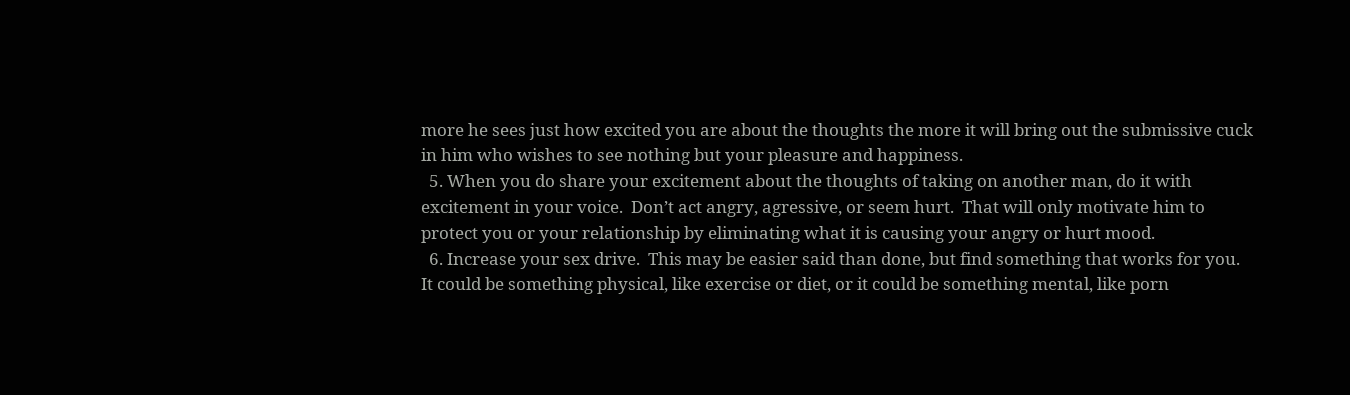more he sees just how excited you are about the thoughts the more it will bring out the submissive cuck in him who wishes to see nothing but your pleasure and happiness.
  5. When you do share your excitement about the thoughts of taking on another man, do it with excitement in your voice.  Don’t act angry, agressive, or seem hurt.  That will only motivate him to protect you or your relationship by eliminating what it is causing your angry or hurt mood.
  6. Increase your sex drive.  This may be easier said than done, but find something that works for you.  It could be something physical, like exercise or diet, or it could be something mental, like porn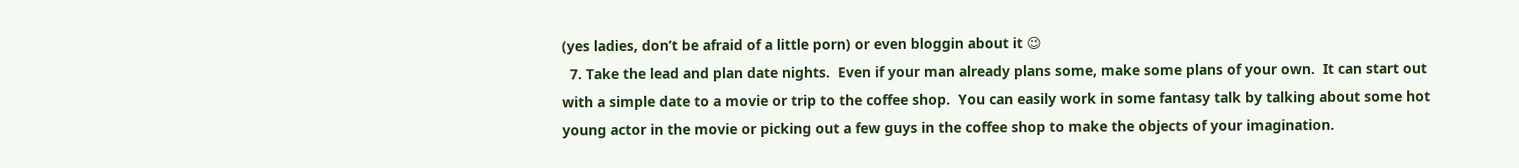(yes ladies, don’t be afraid of a little porn) or even bloggin about it 😉
  7. Take the lead and plan date nights.  Even if your man already plans some, make some plans of your own.  It can start out with a simple date to a movie or trip to the coffee shop.  You can easily work in some fantasy talk by talking about some hot young actor in the movie or picking out a few guys in the coffee shop to make the objects of your imagination.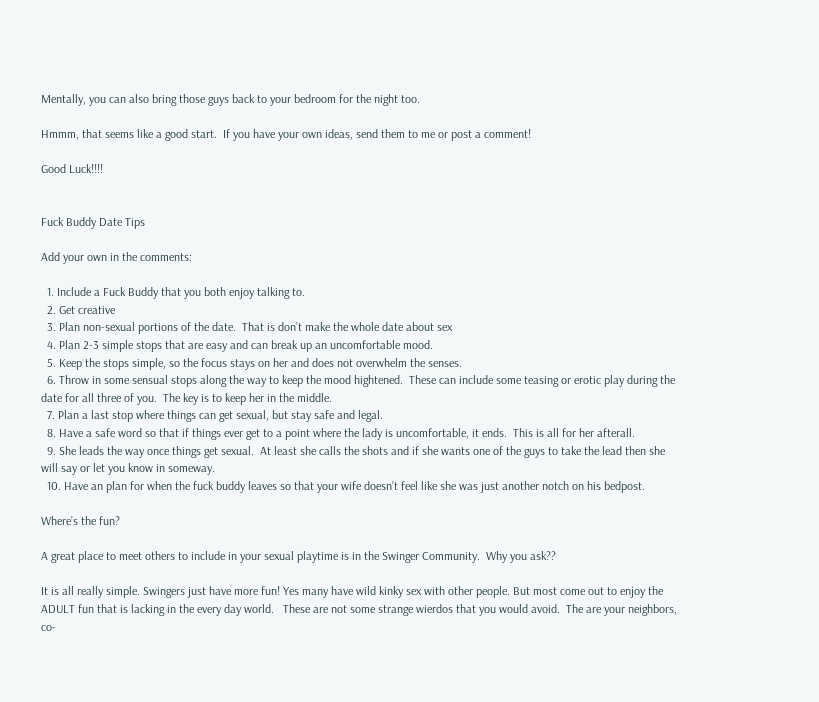Mentally, you can also bring those guys back to your bedroom for the night too.

Hmmm, that seems like a good start.  If you have your own ideas, send them to me or post a comment!

Good Luck!!!!


Fuck Buddy Date Tips

Add your own in the comments:

  1. Include a Fuck Buddy that you both enjoy talking to.
  2. Get creative
  3. Plan non-sexual portions of the date.  That is don’t make the whole date about sex
  4. Plan 2-3 simple stops that are easy and can break up an uncomfortable mood.
  5. Keep the stops simple, so the focus stays on her and does not overwhelm the senses.
  6. Throw in some sensual stops along the way to keep the mood hightened.  These can include some teasing or erotic play during the date for all three of you.  The key is to keep her in the middle.
  7. Plan a last stop where things can get sexual, but stay safe and legal.
  8. Have a safe word so that if things ever get to a point where the lady is uncomfortable, it ends.  This is all for her afterall.
  9. She leads the way once things get sexual.  At least she calls the shots and if she wants one of the guys to take the lead then she will say or let you know in someway.
  10. Have an plan for when the fuck buddy leaves so that your wife doesn’t feel like she was just another notch on his bedpost.

Where’s the fun?

A great place to meet others to include in your sexual playtime is in the Swinger Community.  Why you ask??

It is all really simple. Swingers just have more fun! Yes many have wild kinky sex with other people. But most come out to enjoy the ADULT fun that is lacking in the every day world.   These are not some strange wierdos that you would avoid.  The are your neighbors, co-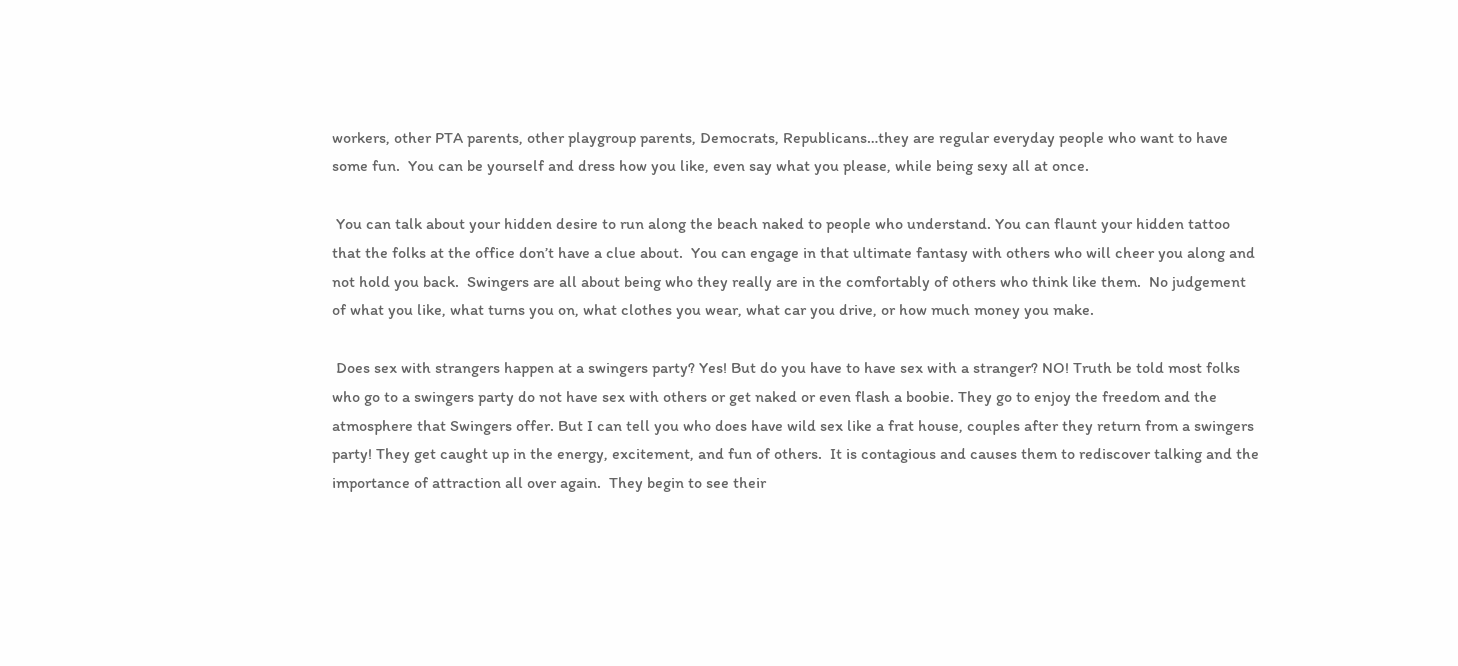workers, other PTA parents, other playgroup parents, Democrats, Republicans…they are regular everyday people who want to have some fun.  You can be yourself and dress how you like, even say what you please, while being sexy all at once.

 You can talk about your hidden desire to run along the beach naked to people who understand. You can flaunt your hidden tattoo that the folks at the office don’t have a clue about.  You can engage in that ultimate fantasy with others who will cheer you along and not hold you back.  Swingers are all about being who they really are in the comfortably of others who think like them.  No judgement of what you like, what turns you on, what clothes you wear, what car you drive, or how much money you make.

 Does sex with strangers happen at a swingers party? Yes! But do you have to have sex with a stranger? NO! Truth be told most folks who go to a swingers party do not have sex with others or get naked or even flash a boobie. They go to enjoy the freedom and the atmosphere that Swingers offer. But I can tell you who does have wild sex like a frat house, couples after they return from a swingers party! They get caught up in the energy, excitement, and fun of others.  It is contagious and causes them to rediscover talking and the importance of attraction all over again.  They begin to see their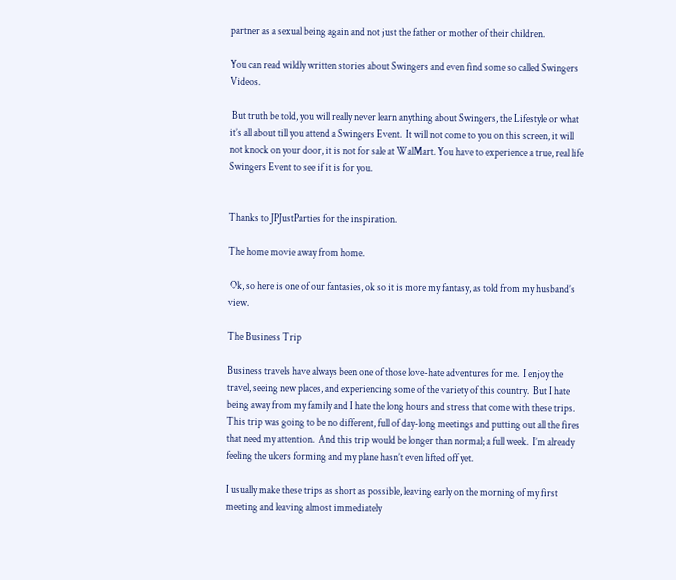partner as a sexual being again and not just the father or mother of their children.

You can read wildly written stories about Swingers and even find some so called Swingers Videos.

 But truth be told, you will really never learn anything about Swingers, the Lifestyle or what it’s all about till you attend a Swingers Event.  It will not come to you on this screen, it will not knock on your door, it is not for sale at WalMart. You have to experience a true, real life Swingers Event to see if it is for you.


Thanks to JPJustParties for the inspiration.

The home movie away from home.

 Ok, so here is one of our fantasies, ok so it is more my fantasy, as told from my husband’s view.

The Business Trip

Business travels have always been one of those love-hate adventures for me.  I enjoy the travel, seeing new places, and experiencing some of the variety of this country.  But I hate being away from my family and I hate the long hours and stress that come with these trips.  This trip was going to be no different, full of day-long meetings and putting out all the fires that need my attention.  And this trip would be longer than normal; a full week.  I’m already feeling the ulcers forming and my plane hasn’t even lifted off yet.

I usually make these trips as short as possible, leaving early on the morning of my first meeting and leaving almost immediately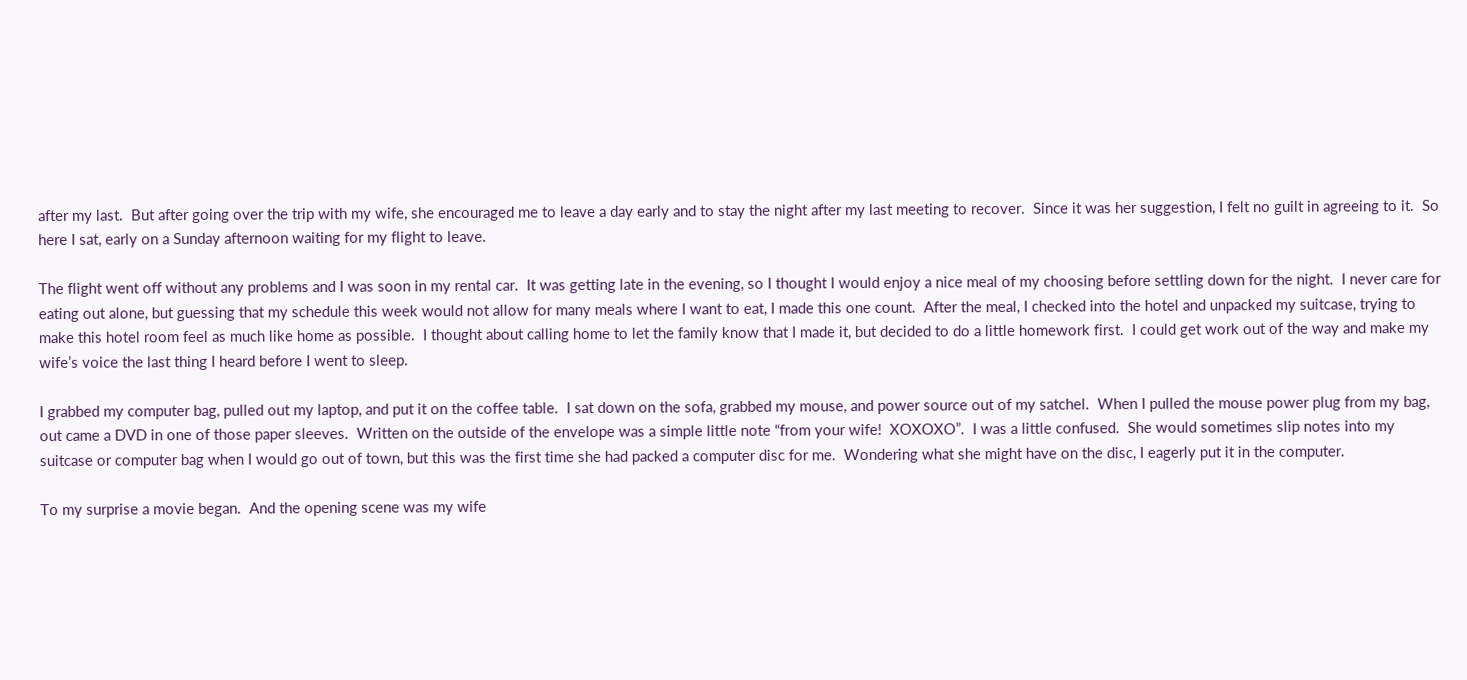after my last.  But after going over the trip with my wife, she encouraged me to leave a day early and to stay the night after my last meeting to recover.  Since it was her suggestion, I felt no guilt in agreeing to it.  So here I sat, early on a Sunday afternoon waiting for my flight to leave.

The flight went off without any problems and I was soon in my rental car.  It was getting late in the evening, so I thought I would enjoy a nice meal of my choosing before settling down for the night.  I never care for eating out alone, but guessing that my schedule this week would not allow for many meals where I want to eat, I made this one count.  After the meal, I checked into the hotel and unpacked my suitcase, trying to make this hotel room feel as much like home as possible.  I thought about calling home to let the family know that I made it, but decided to do a little homework first.  I could get work out of the way and make my wife’s voice the last thing I heard before I went to sleep.

I grabbed my computer bag, pulled out my laptop, and put it on the coffee table.  I sat down on the sofa, grabbed my mouse, and power source out of my satchel.  When I pulled the mouse power plug from my bag, out came a DVD in one of those paper sleeves.  Written on the outside of the envelope was a simple little note “from your wife!  XOXOXO”.  I was a little confused.  She would sometimes slip notes into my suitcase or computer bag when I would go out of town, but this was the first time she had packed a computer disc for me.  Wondering what she might have on the disc, I eagerly put it in the computer.

To my surprise a movie began.  And the opening scene was my wife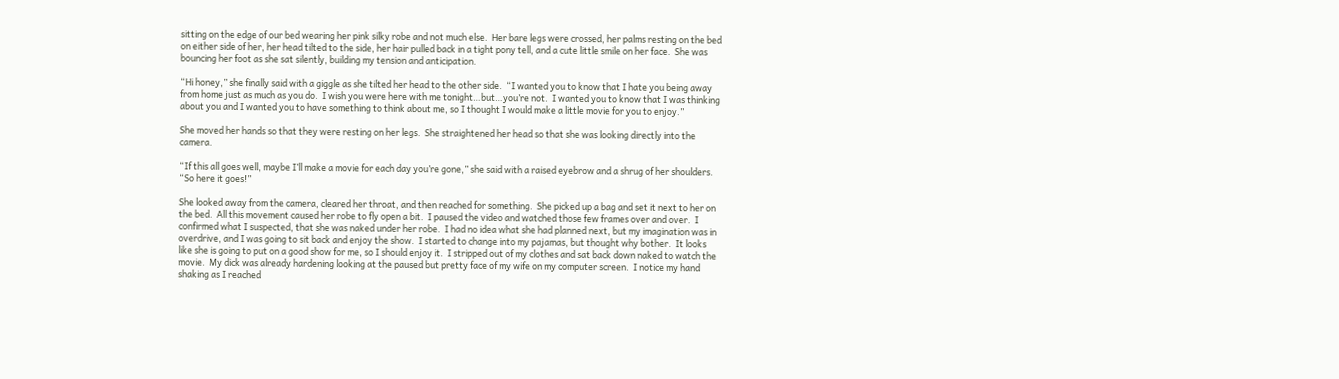sitting on the edge of our bed wearing her pink silky robe and not much else.  Her bare legs were crossed, her palms resting on the bed on either side of her, her head tilted to the side, her hair pulled back in a tight pony tell, and a cute little smile on her face.  She was bouncing her foot as she sat silently, building my tension and anticipation.

“Hi honey,” she finally said with a giggle as she tilted her head to the other side.  “I wanted you to know that I hate you being away from home just as much as you do.  I wish you were here with me tonight…but…you’re not.  I wanted you to know that I was thinking about you and I wanted you to have something to think about me, so I thought I would make a little movie for you to enjoy.”

She moved her hands so that they were resting on her legs.  She straightened her head so that she was looking directly into the camera.

“If this all goes well, maybe I’ll make a movie for each day you’re gone,” she said with a raised eyebrow and a shrug of her shoulders.  “So here it goes!”

She looked away from the camera, cleared her throat, and then reached for something.  She picked up a bag and set it next to her on the bed.  All this movement caused her robe to fly open a bit.  I paused the video and watched those few frames over and over.  I confirmed what I suspected, that she was naked under her robe.  I had no idea what she had planned next, but my imagination was in overdrive, and I was going to sit back and enjoy the show.  I started to change into my pajamas, but thought why bother.  It looks like she is going to put on a good show for me, so I should enjoy it.  I stripped out of my clothes and sat back down naked to watch the movie.  My dick was already hardening looking at the paused but pretty face of my wife on my computer screen.  I notice my hand shaking as I reached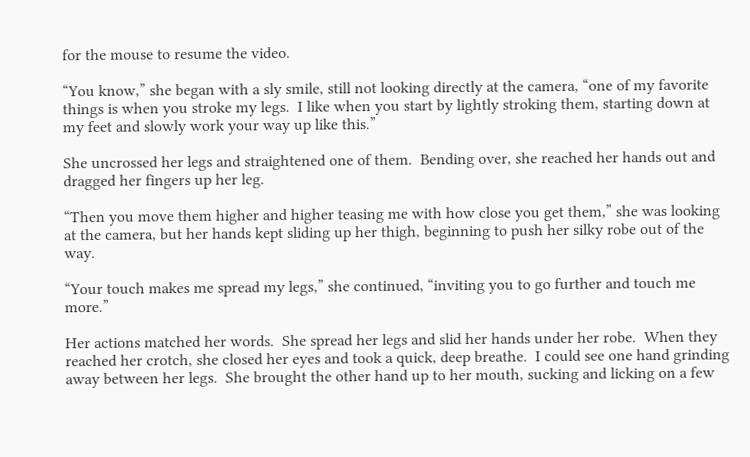for the mouse to resume the video.

“You know,” she began with a sly smile, still not looking directly at the camera, “one of my favorite things is when you stroke my legs.  I like when you start by lightly stroking them, starting down at my feet and slowly work your way up like this.”

She uncrossed her legs and straightened one of them.  Bending over, she reached her hands out and dragged her fingers up her leg.

“Then you move them higher and higher teasing me with how close you get them,” she was looking at the camera, but her hands kept sliding up her thigh, beginning to push her silky robe out of the way.

“Your touch makes me spread my legs,” she continued, “inviting you to go further and touch me more.”

Her actions matched her words.  She spread her legs and slid her hands under her robe.  When they reached her crotch, she closed her eyes and took a quick, deep breathe.  I could see one hand grinding away between her legs.  She brought the other hand up to her mouth, sucking and licking on a few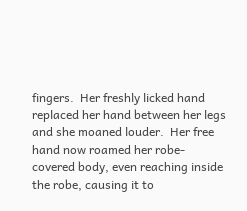fingers.  Her freshly licked hand replaced her hand between her legs and she moaned louder.  Her free hand now roamed her robe-covered body, even reaching inside the robe, causing it to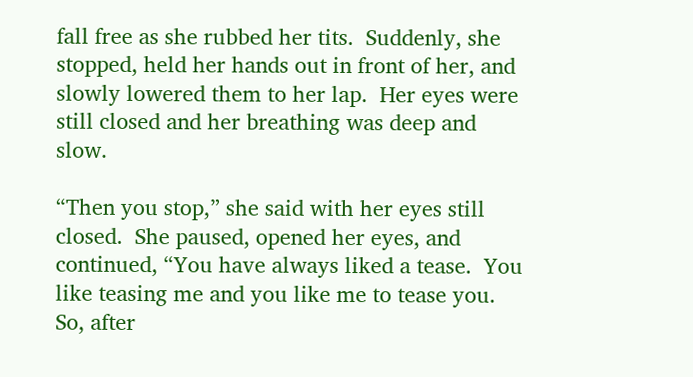fall free as she rubbed her tits.  Suddenly, she stopped, held her hands out in front of her, and slowly lowered them to her lap.  Her eyes were still closed and her breathing was deep and slow.

“Then you stop,” she said with her eyes still closed.  She paused, opened her eyes, and continued, “You have always liked a tease.  You like teasing me and you like me to tease you.  So, after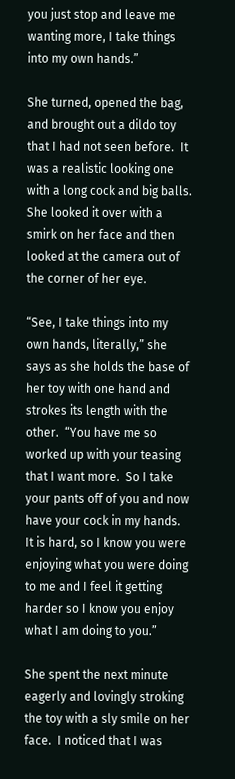you just stop and leave me wanting more, I take things into my own hands.”

She turned, opened the bag, and brought out a dildo toy that I had not seen before.  It was a realistic looking one with a long cock and big balls.  She looked it over with a smirk on her face and then looked at the camera out of the corner of her eye.

“See, I take things into my own hands, literally,” she says as she holds the base of her toy with one hand and strokes its length with the other.  “You have me so worked up with your teasing that I want more.  So I take your pants off of you and now have your cock in my hands.  It is hard, so I know you were enjoying what you were doing to me and I feel it getting harder so I know you enjoy what I am doing to you.”

She spent the next minute eagerly and lovingly stroking the toy with a sly smile on her face.  I noticed that I was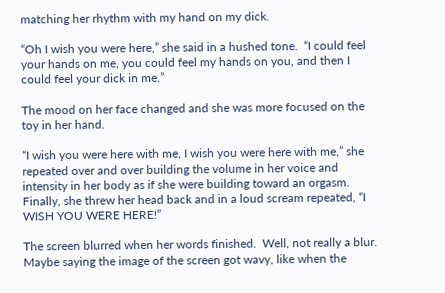matching her rhythm with my hand on my dick.

“Oh I wish you were here,” she said in a hushed tone.  “I could feel your hands on me, you could feel my hands on you, and then I could feel your dick in me.”

The mood on her face changed and she was more focused on the toy in her hand.

“I wish you were here with me, I wish you were here with me,” she repeated over and over building the volume in her voice and intensity in her body as if she were building toward an orgasm.  Finally, she threw her head back and in a loud scream repeated, “I WISH YOU WERE HERE!”

The screen blurred when her words finished.  Well, not really a blur.  Maybe saying the image of the screen got wavy, like when the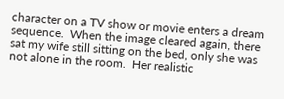character on a TV show or movie enters a dream sequence.  When the image cleared again, there sat my wife still sitting on the bed, only she was not alone in the room.  Her realistic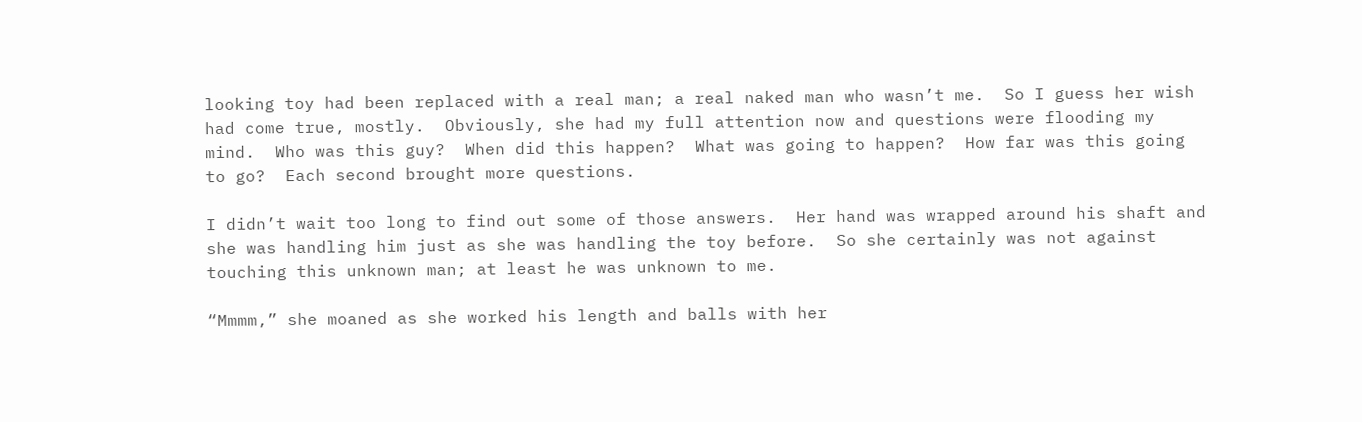looking toy had been replaced with a real man; a real naked man who wasn’t me.  So I guess her wish had come true, mostly.  Obviously, she had my full attention now and questions were flooding my mind.  Who was this guy?  When did this happen?  What was going to happen?  How far was this going to go?  Each second brought more questions.

I didn’t wait too long to find out some of those answers.  Her hand was wrapped around his shaft and she was handling him just as she was handling the toy before.  So she certainly was not against touching this unknown man; at least he was unknown to me.

“Mmmm,” she moaned as she worked his length and balls with her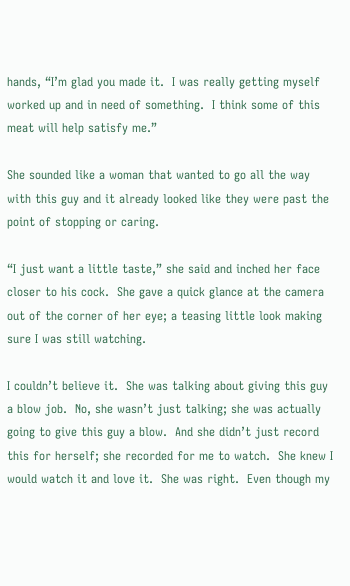hands, “I’m glad you made it.  I was really getting myself worked up and in need of something.  I think some of this meat will help satisfy me.”

She sounded like a woman that wanted to go all the way with this guy and it already looked like they were past the point of stopping or caring.

“I just want a little taste,” she said and inched her face closer to his cock.  She gave a quick glance at the camera out of the corner of her eye; a teasing little look making sure I was still watching.

I couldn’t believe it.  She was talking about giving this guy a blow job.  No, she wasn’t just talking; she was actually going to give this guy a blow.  And she didn’t just record this for herself; she recorded for me to watch.  She knew I would watch it and love it.  She was right.  Even though my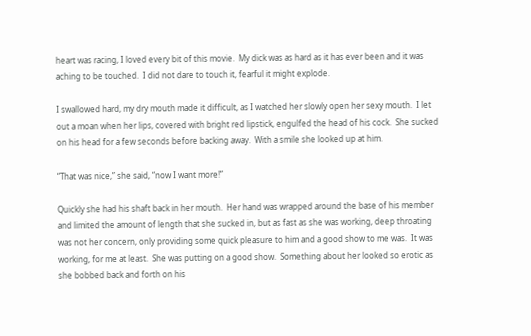heart was racing, I loved every bit of this movie.  My dick was as hard as it has ever been and it was aching to be touched.  I did not dare to touch it, fearful it might explode.

I swallowed hard, my dry mouth made it difficult, as I watched her slowly open her sexy mouth.  I let out a moan when her lips, covered with bright red lipstick, engulfed the head of his cock.  She sucked on his head for a few seconds before backing away.  With a smile she looked up at him.

“That was nice,” she said, “now I want more!”

Quickly she had his shaft back in her mouth.  Her hand was wrapped around the base of his member and limited the amount of length that she sucked in, but as fast as she was working, deep throating was not her concern, only providing some quick pleasure to him and a good show to me was.  It was working, for me at least.  She was putting on a good show.  Something about her looked so erotic as she bobbed back and forth on his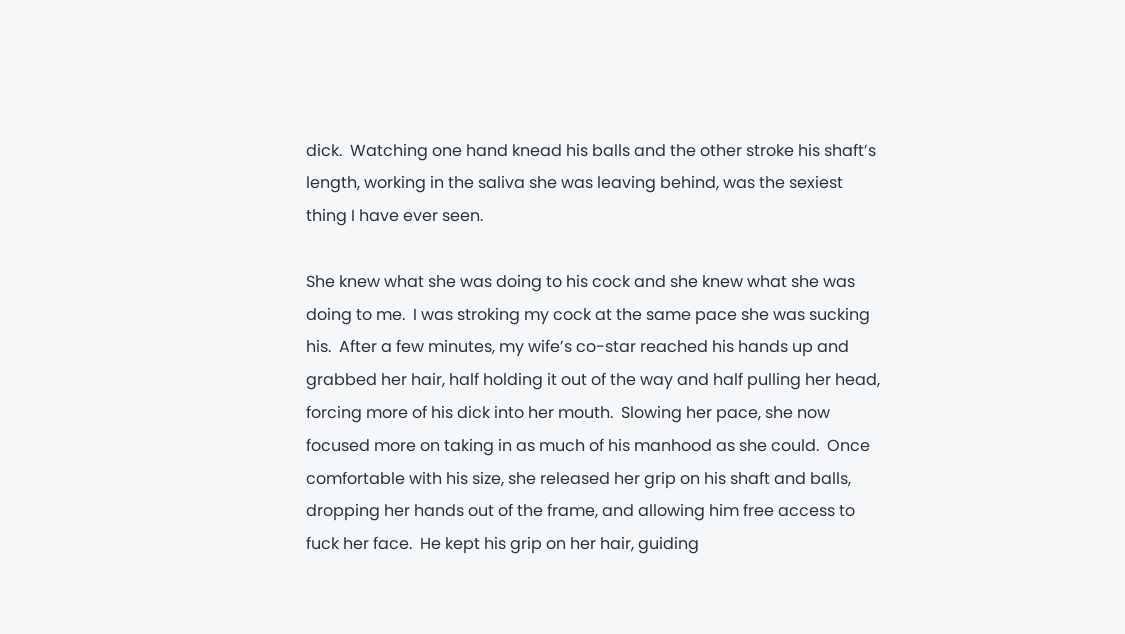dick.  Watching one hand knead his balls and the other stroke his shaft’s length, working in the saliva she was leaving behind, was the sexiest thing I have ever seen.

She knew what she was doing to his cock and she knew what she was doing to me.  I was stroking my cock at the same pace she was sucking his.  After a few minutes, my wife’s co-star reached his hands up and grabbed her hair, half holding it out of the way and half pulling her head, forcing more of his dick into her mouth.  Slowing her pace, she now focused more on taking in as much of his manhood as she could.  Once comfortable with his size, she released her grip on his shaft and balls, dropping her hands out of the frame, and allowing him free access to fuck her face.  He kept his grip on her hair, guiding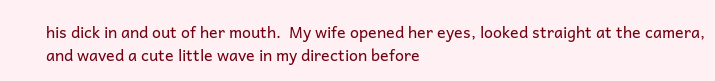his dick in and out of her mouth.  My wife opened her eyes, looked straight at the camera, and waved a cute little wave in my direction before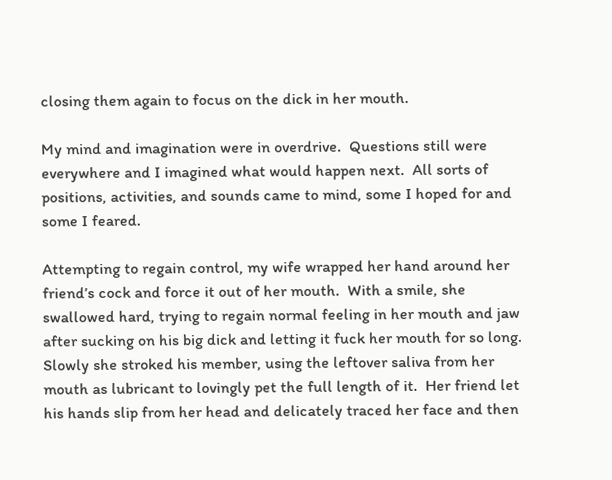closing them again to focus on the dick in her mouth.

My mind and imagination were in overdrive.  Questions still were everywhere and I imagined what would happen next.  All sorts of positions, activities, and sounds came to mind, some I hoped for and some I feared.

Attempting to regain control, my wife wrapped her hand around her friend’s cock and force it out of her mouth.  With a smile, she swallowed hard, trying to regain normal feeling in her mouth and jaw after sucking on his big dick and letting it fuck her mouth for so long.  Slowly she stroked his member, using the leftover saliva from her mouth as lubricant to lovingly pet the full length of it.  Her friend let his hands slip from her head and delicately traced her face and then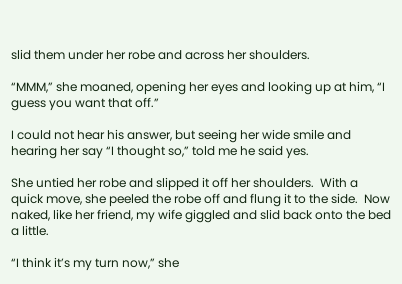slid them under her robe and across her shoulders.

“MMM,” she moaned, opening her eyes and looking up at him, “I guess you want that off.”

I could not hear his answer, but seeing her wide smile and hearing her say “I thought so,” told me he said yes.

She untied her robe and slipped it off her shoulders.  With a quick move, she peeled the robe off and flung it to the side.  Now naked, like her friend, my wife giggled and slid back onto the bed a little.

“I think it’s my turn now,” she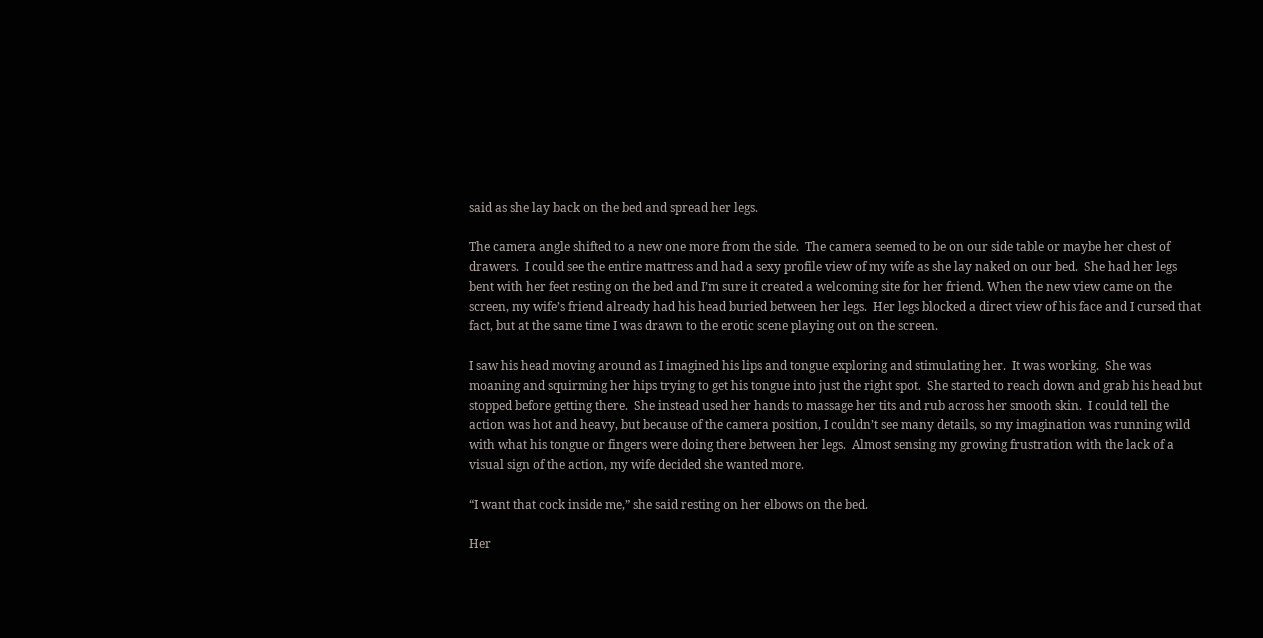said as she lay back on the bed and spread her legs.

The camera angle shifted to a new one more from the side.  The camera seemed to be on our side table or maybe her chest of drawers.  I could see the entire mattress and had a sexy profile view of my wife as she lay naked on our bed.  She had her legs bent with her feet resting on the bed and I’m sure it created a welcoming site for her friend. When the new view came on the screen, my wife’s friend already had his head buried between her legs.  Her legs blocked a direct view of his face and I cursed that fact, but at the same time I was drawn to the erotic scene playing out on the screen.

I saw his head moving around as I imagined his lips and tongue exploring and stimulating her.  It was working.  She was moaning and squirming her hips trying to get his tongue into just the right spot.  She started to reach down and grab his head but stopped before getting there.  She instead used her hands to massage her tits and rub across her smooth skin.  I could tell the action was hot and heavy, but because of the camera position, I couldn’t see many details, so my imagination was running wild with what his tongue or fingers were doing there between her legs.  Almost sensing my growing frustration with the lack of a visual sign of the action, my wife decided she wanted more.

“I want that cock inside me,” she said resting on her elbows on the bed.

Her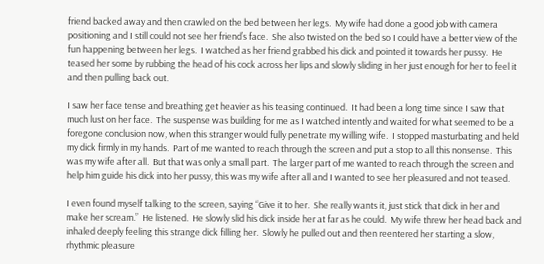friend backed away and then crawled on the bed between her legs.  My wife had done a good job with camera positioning and I still could not see her friend’s face.  She also twisted on the bed so I could have a better view of the fun happening between her legs.  I watched as her friend grabbed his dick and pointed it towards her pussy.  He teased her some by rubbing the head of his cock across her lips and slowly sliding in her just enough for her to feel it and then pulling back out.

I saw her face tense and breathing get heavier as his teasing continued.  It had been a long time since I saw that much lust on her face.  The suspense was building for me as I watched intently and waited for what seemed to be a foregone conclusion now, when this stranger would fully penetrate my willing wife.  I stopped masturbating and held my dick firmly in my hands.  Part of me wanted to reach through the screen and put a stop to all this nonsense.  This was my wife after all.  But that was only a small part.  The larger part of me wanted to reach through the screen and help him guide his dick into her pussy, this was my wife after all and I wanted to see her pleasured and not teased.

I even found myself talking to the screen, saying “Give it to her.  She really wants it, just stick that dick in her and make her scream.”  He listened.  He slowly slid his dick inside her at far as he could.  My wife threw her head back and inhaled deeply feeling this strange dick filling her.  Slowly he pulled out and then reentered her starting a slow, rhythmic pleasure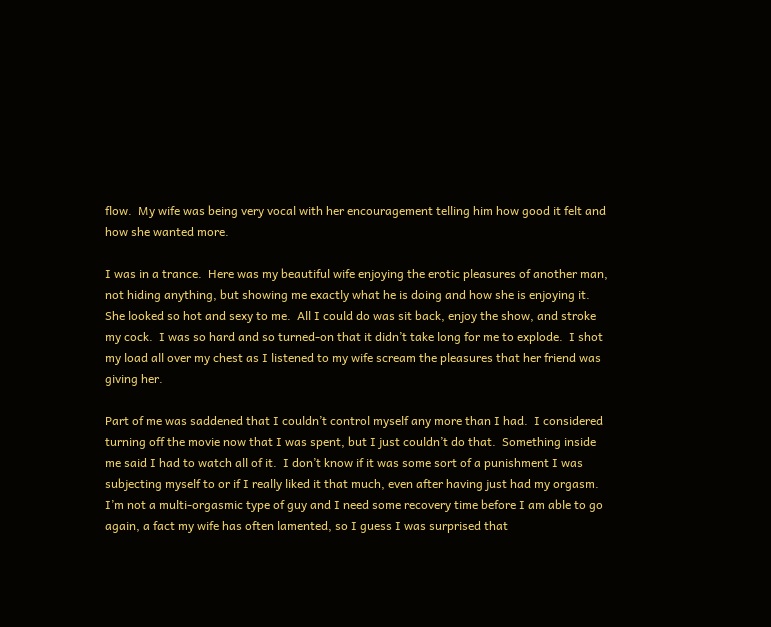flow.  My wife was being very vocal with her encouragement telling him how good it felt and how she wanted more.

I was in a trance.  Here was my beautiful wife enjoying the erotic pleasures of another man, not hiding anything, but showing me exactly what he is doing and how she is enjoying it.  She looked so hot and sexy to me.  All I could do was sit back, enjoy the show, and stroke my cock.  I was so hard and so turned-on that it didn’t take long for me to explode.  I shot my load all over my chest as I listened to my wife scream the pleasures that her friend was giving her.

Part of me was saddened that I couldn’t control myself any more than I had.  I considered turning off the movie now that I was spent, but I just couldn’t do that.  Something inside me said I had to watch all of it.  I don’t know if it was some sort of a punishment I was subjecting myself to or if I really liked it that much, even after having just had my orgasm.   I’m not a multi-orgasmic type of guy and I need some recovery time before I am able to go again, a fact my wife has often lamented, so I guess I was surprised that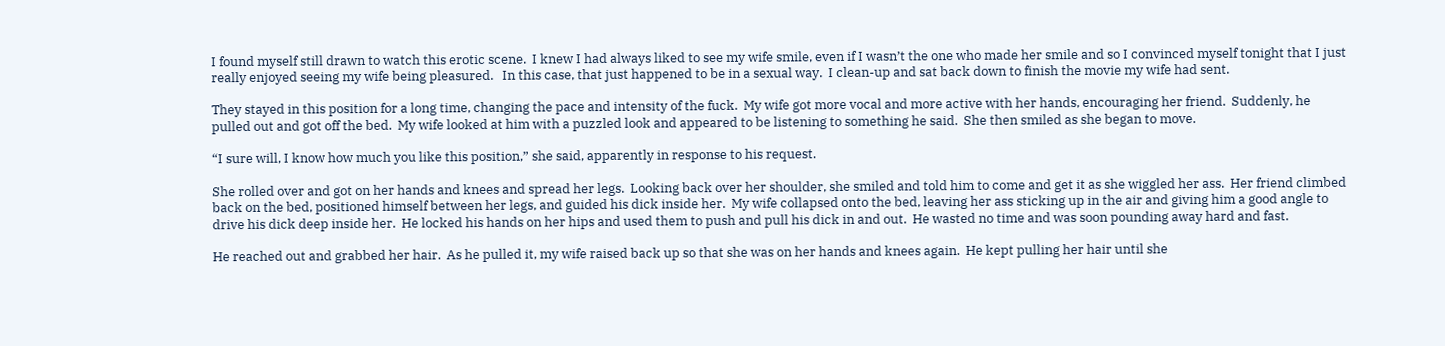I found myself still drawn to watch this erotic scene.  I knew I had always liked to see my wife smile, even if I wasn’t the one who made her smile and so I convinced myself tonight that I just really enjoyed seeing my wife being pleasured.   In this case, that just happened to be in a sexual way.  I clean-up and sat back down to finish the movie my wife had sent.

They stayed in this position for a long time, changing the pace and intensity of the fuck.  My wife got more vocal and more active with her hands, encouraging her friend.  Suddenly, he pulled out and got off the bed.  My wife looked at him with a puzzled look and appeared to be listening to something he said.  She then smiled as she began to move.

“I sure will, I know how much you like this position,” she said, apparently in response to his request.

She rolled over and got on her hands and knees and spread her legs.  Looking back over her shoulder, she smiled and told him to come and get it as she wiggled her ass.  Her friend climbed back on the bed, positioned himself between her legs, and guided his dick inside her.  My wife collapsed onto the bed, leaving her ass sticking up in the air and giving him a good angle to drive his dick deep inside her.  He locked his hands on her hips and used them to push and pull his dick in and out.  He wasted no time and was soon pounding away hard and fast.

He reached out and grabbed her hair.  As he pulled it, my wife raised back up so that she was on her hands and knees again.  He kept pulling her hair until she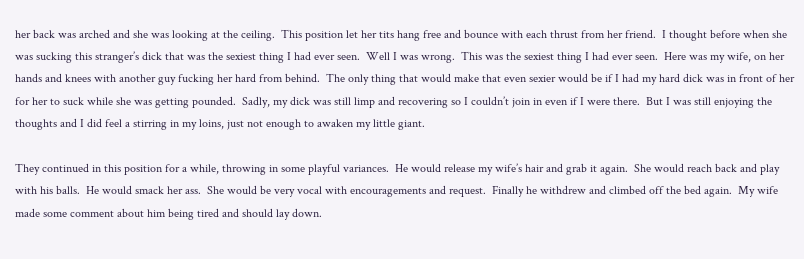her back was arched and she was looking at the ceiling.  This position let her tits hang free and bounce with each thrust from her friend.  I thought before when she was sucking this stranger’s dick that was the sexiest thing I had ever seen.  Well I was wrong.  This was the sexiest thing I had ever seen.  Here was my wife, on her hands and knees with another guy fucking her hard from behind.  The only thing that would make that even sexier would be if I had my hard dick was in front of her for her to suck while she was getting pounded.  Sadly, my dick was still limp and recovering so I couldn’t join in even if I were there.  But I was still enjoying the thoughts and I did feel a stirring in my loins, just not enough to awaken my little giant.

They continued in this position for a while, throwing in some playful variances.  He would release my wife’s hair and grab it again.  She would reach back and play with his balls.  He would smack her ass.  She would be very vocal with encouragements and request.  Finally he withdrew and climbed off the bed again.  My wife made some comment about him being tired and should lay down.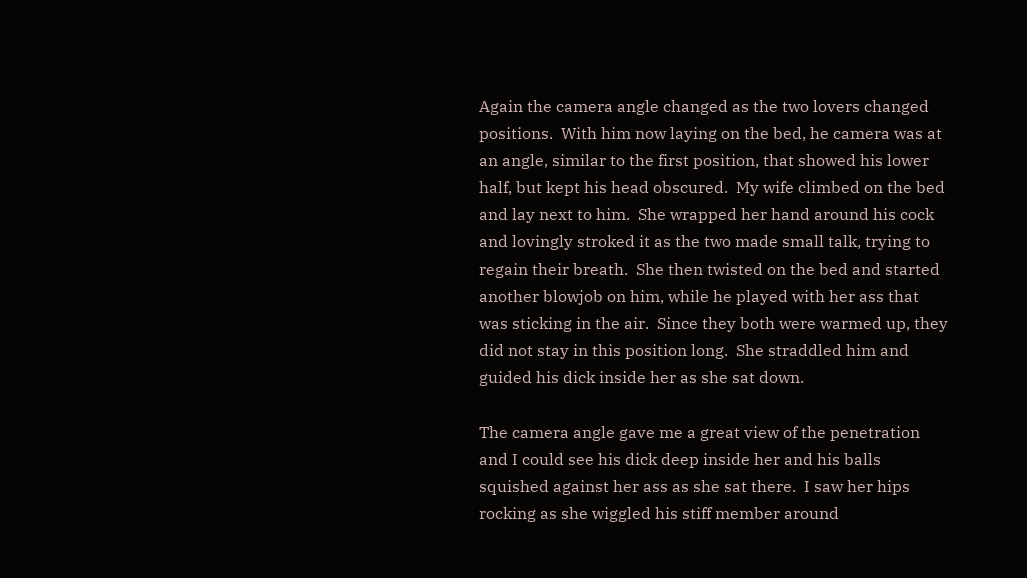Again the camera angle changed as the two lovers changed positions.  With him now laying on the bed, he camera was at an angle, similar to the first position, that showed his lower half, but kept his head obscured.  My wife climbed on the bed and lay next to him.  She wrapped her hand around his cock and lovingly stroked it as the two made small talk, trying to regain their breath.  She then twisted on the bed and started another blowjob on him, while he played with her ass that was sticking in the air.  Since they both were warmed up, they did not stay in this position long.  She straddled him and guided his dick inside her as she sat down.

The camera angle gave me a great view of the penetration and I could see his dick deep inside her and his balls squished against her ass as she sat there.  I saw her hips rocking as she wiggled his stiff member around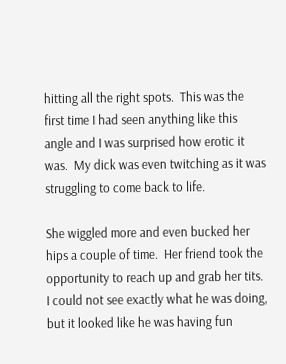hitting all the right spots.  This was the first time I had seen anything like this angle and I was surprised how erotic it was.  My dick was even twitching as it was struggling to come back to life.

She wiggled more and even bucked her hips a couple of time.  Her friend took the opportunity to reach up and grab her tits.  I could not see exactly what he was doing, but it looked like he was having fun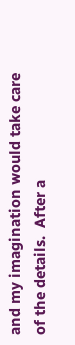and my imagination would take care of the details.  After a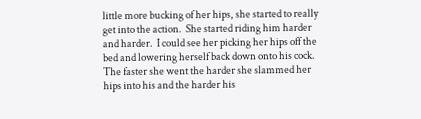little more bucking of her hips, she started to really get into the action.  She started riding him harder and harder.  I could see her picking her hips off the bed and lowering herself back down onto his cock.  The faster she went the harder she slammed her hips into his and the harder his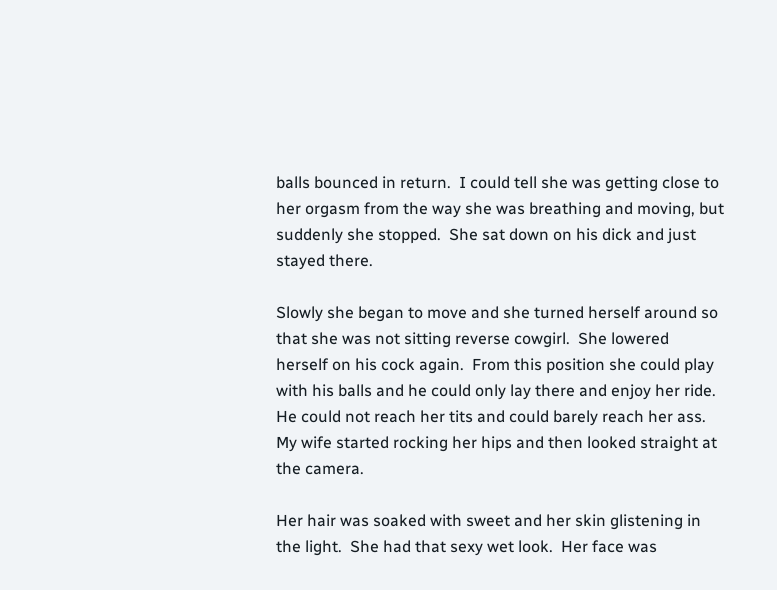balls bounced in return.  I could tell she was getting close to her orgasm from the way she was breathing and moving, but suddenly she stopped.  She sat down on his dick and just stayed there.

Slowly she began to move and she turned herself around so that she was not sitting reverse cowgirl.  She lowered herself on his cock again.  From this position she could play with his balls and he could only lay there and enjoy her ride.  He could not reach her tits and could barely reach her ass.  My wife started rocking her hips and then looked straight at the camera.

Her hair was soaked with sweet and her skin glistening in the light.  She had that sexy wet look.  Her face was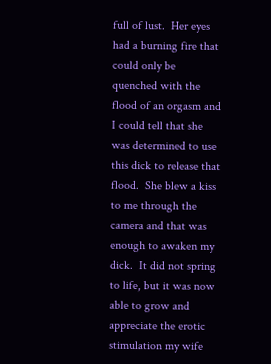full of lust.  Her eyes had a burning fire that could only be quenched with the flood of an orgasm and I could tell that she was determined to use this dick to release that flood.  She blew a kiss to me through the camera and that was enough to awaken my dick.  It did not spring to life, but it was now able to grow and appreciate the erotic stimulation my wife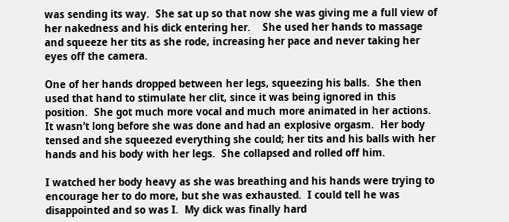was sending its way.  She sat up so that now she was giving me a full view of her nakedness and his dick entering her.    She used her hands to massage and squeeze her tits as she rode, increasing her pace and never taking her eyes off the camera.

One of her hands dropped between her legs, squeezing his balls.  She then used that hand to stimulate her clit, since it was being ignored in this position.  She got much more vocal and much more animated in her actions.  It wasn’t long before she was done and had an explosive orgasm.  Her body tensed and she squeezed everything she could; her tits and his balls with her hands and his body with her legs.  She collapsed and rolled off him.

I watched her body heavy as she was breathing and his hands were trying to encourage her to do more, but she was exhausted.  I could tell he was disappointed and so was I.  My dick was finally hard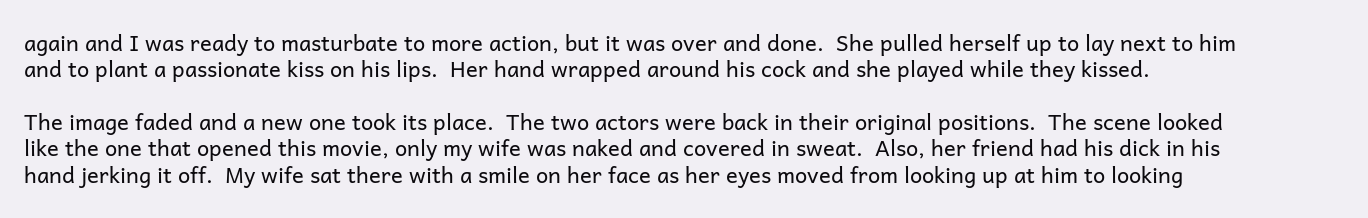again and I was ready to masturbate to more action, but it was over and done.  She pulled herself up to lay next to him and to plant a passionate kiss on his lips.  Her hand wrapped around his cock and she played while they kissed.

The image faded and a new one took its place.  The two actors were back in their original positions.  The scene looked like the one that opened this movie, only my wife was naked and covered in sweat.  Also, her friend had his dick in his hand jerking it off.  My wife sat there with a smile on her face as her eyes moved from looking up at him to looking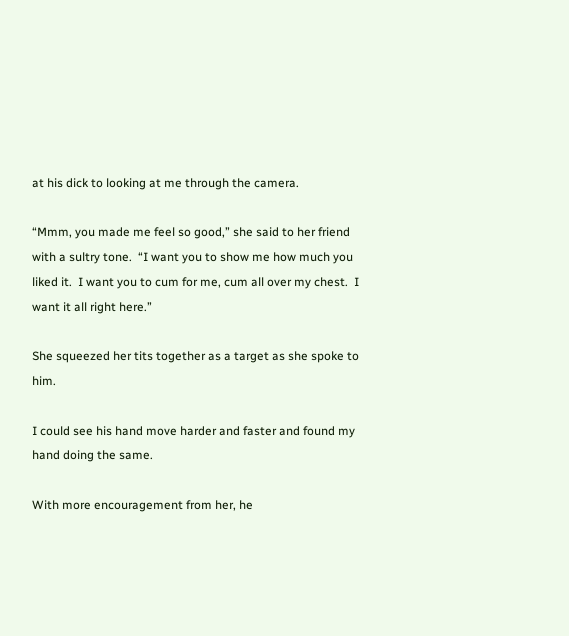at his dick to looking at me through the camera.

“Mmm, you made me feel so good,” she said to her friend with a sultry tone.  “I want you to show me how much you liked it.  I want you to cum for me, cum all over my chest.  I want it all right here.”

She squeezed her tits together as a target as she spoke to him.

I could see his hand move harder and faster and found my hand doing the same.

With more encouragement from her, he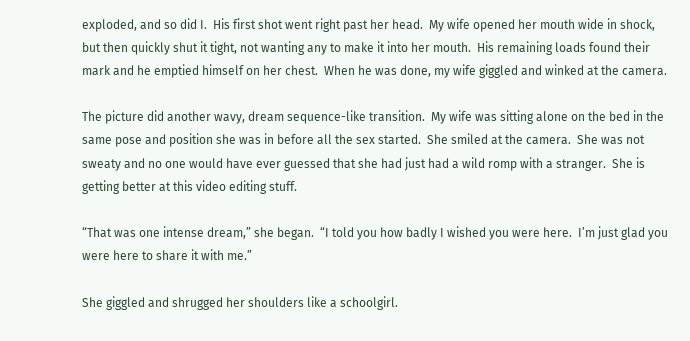exploded, and so did I.  His first shot went right past her head.  My wife opened her mouth wide in shock, but then quickly shut it tight, not wanting any to make it into her mouth.  His remaining loads found their mark and he emptied himself on her chest.  When he was done, my wife giggled and winked at the camera.

The picture did another wavy, dream sequence-like transition.  My wife was sitting alone on the bed in the same pose and position she was in before all the sex started.  She smiled at the camera.  She was not sweaty and no one would have ever guessed that she had just had a wild romp with a stranger.  She is getting better at this video editing stuff.

“That was one intense dream,” she began.  “I told you how badly I wished you were here.  I’m just glad you were here to share it with me.”

She giggled and shrugged her shoulders like a schoolgirl.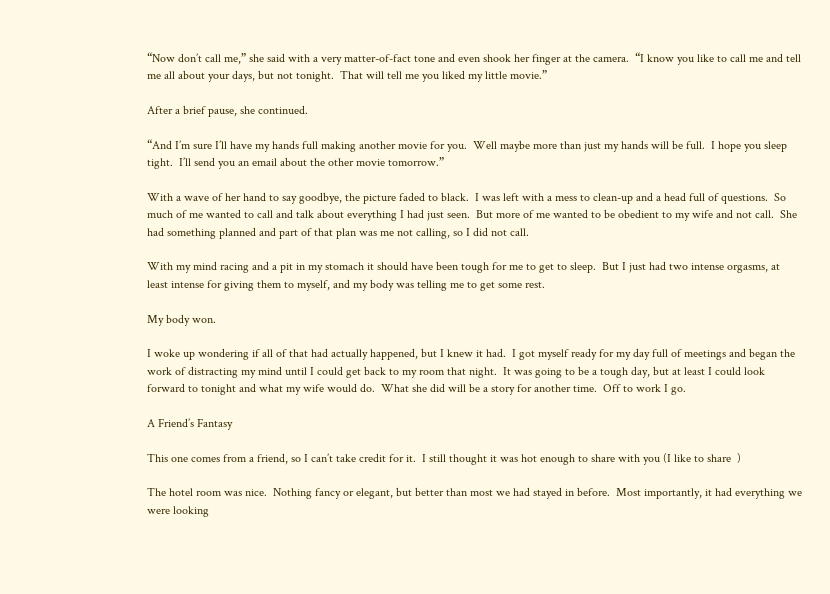“Now don’t call me,” she said with a very matter-of-fact tone and even shook her finger at the camera.  “I know you like to call me and tell me all about your days, but not tonight.  That will tell me you liked my little movie.”

After a brief pause, she continued.

“And I’m sure I’ll have my hands full making another movie for you.  Well maybe more than just my hands will be full.  I hope you sleep tight.  I’ll send you an email about the other movie tomorrow.”

With a wave of her hand to say goodbye, the picture faded to black.  I was left with a mess to clean-up and a head full of questions.  So much of me wanted to call and talk about everything I had just seen.  But more of me wanted to be obedient to my wife and not call.  She had something planned and part of that plan was me not calling, so I did not call.

With my mind racing and a pit in my stomach it should have been tough for me to get to sleep.  But I just had two intense orgasms, at least intense for giving them to myself, and my body was telling me to get some rest.

My body won.

I woke up wondering if all of that had actually happened, but I knew it had.  I got myself ready for my day full of meetings and began the work of distracting my mind until I could get back to my room that night.  It was going to be a tough day, but at least I could look forward to tonight and what my wife would do.  What she did will be a story for another time.  Off to work I go.

A Friend’s Fantasy

This one comes from a friend, so I can’t take credit for it.  I still thought it was hot enough to share with you (I like to share  )

The hotel room was nice.  Nothing fancy or elegant, but better than most we had stayed in before.  Most importantly, it had everything we were looking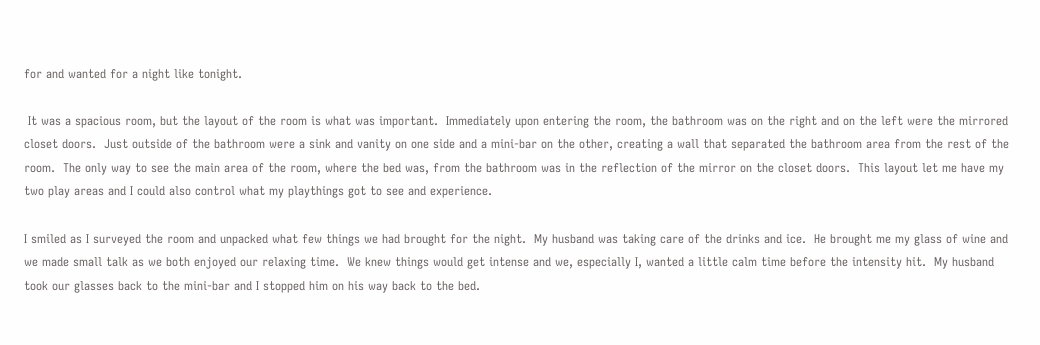for and wanted for a night like tonight.

 It was a spacious room, but the layout of the room is what was important.  Immediately upon entering the room, the bathroom was on the right and on the left were the mirrored closet doors.  Just outside of the bathroom were a sink and vanity on one side and a mini-bar on the other, creating a wall that separated the bathroom area from the rest of the room.  The only way to see the main area of the room, where the bed was, from the bathroom was in the reflection of the mirror on the closet doors.  This layout let me have my two play areas and I could also control what my playthings got to see and experience.

I smiled as I surveyed the room and unpacked what few things we had brought for the night.  My husband was taking care of the drinks and ice.  He brought me my glass of wine and we made small talk as we both enjoyed our relaxing time.  We knew things would get intense and we, especially I, wanted a little calm time before the intensity hit.  My husband took our glasses back to the mini-bar and I stopped him on his way back to the bed.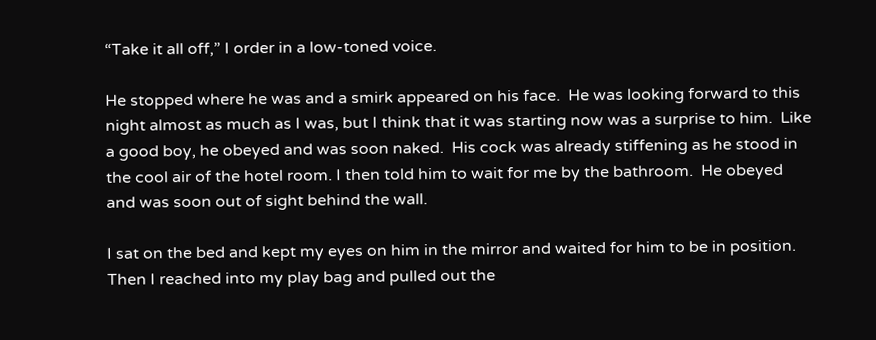“Take it all off,” I order in a low-toned voice.

He stopped where he was and a smirk appeared on his face.  He was looking forward to this night almost as much as I was, but I think that it was starting now was a surprise to him.  Like a good boy, he obeyed and was soon naked.  His cock was already stiffening as he stood in the cool air of the hotel room. I then told him to wait for me by the bathroom.  He obeyed and was soon out of sight behind the wall.

I sat on the bed and kept my eyes on him in the mirror and waited for him to be in position.  Then I reached into my play bag and pulled out the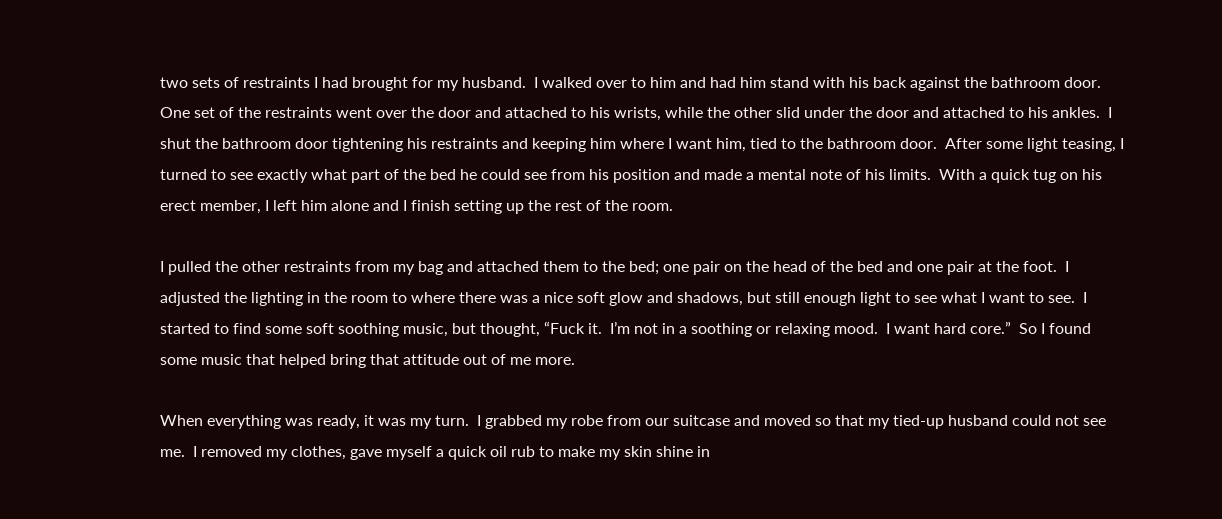two sets of restraints I had brought for my husband.  I walked over to him and had him stand with his back against the bathroom door.  One set of the restraints went over the door and attached to his wrists, while the other slid under the door and attached to his ankles.  I shut the bathroom door tightening his restraints and keeping him where I want him, tied to the bathroom door.  After some light teasing, I turned to see exactly what part of the bed he could see from his position and made a mental note of his limits.  With a quick tug on his erect member, I left him alone and I finish setting up the rest of the room.

I pulled the other restraints from my bag and attached them to the bed; one pair on the head of the bed and one pair at the foot.  I adjusted the lighting in the room to where there was a nice soft glow and shadows, but still enough light to see what I want to see.  I started to find some soft soothing music, but thought, “Fuck it.  I’m not in a soothing or relaxing mood.  I want hard core.”  So I found some music that helped bring that attitude out of me more.

When everything was ready, it was my turn.  I grabbed my robe from our suitcase and moved so that my tied-up husband could not see me.  I removed my clothes, gave myself a quick oil rub to make my skin shine in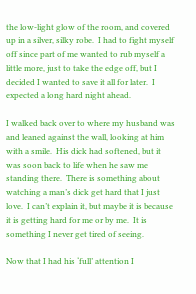the low-light glow of the room, and covered up in a silver, silky robe.  I had to fight myself off since part of me wanted to rub myself a little more, just to take the edge off, but I decided I wanted to save it all for later.  I expected a long hard night ahead.

I walked back over to where my husband was and leaned against the wall, looking at him with a smile.  His dick had softened, but it was soon back to life when he saw me standing there.  There is something about watching a man’s dick get hard that I just love.  I can’t explain it, but maybe it is because it is getting hard for me or by me.  It is something I never get tired of seeing.

Now that I had his ‘full’ attention I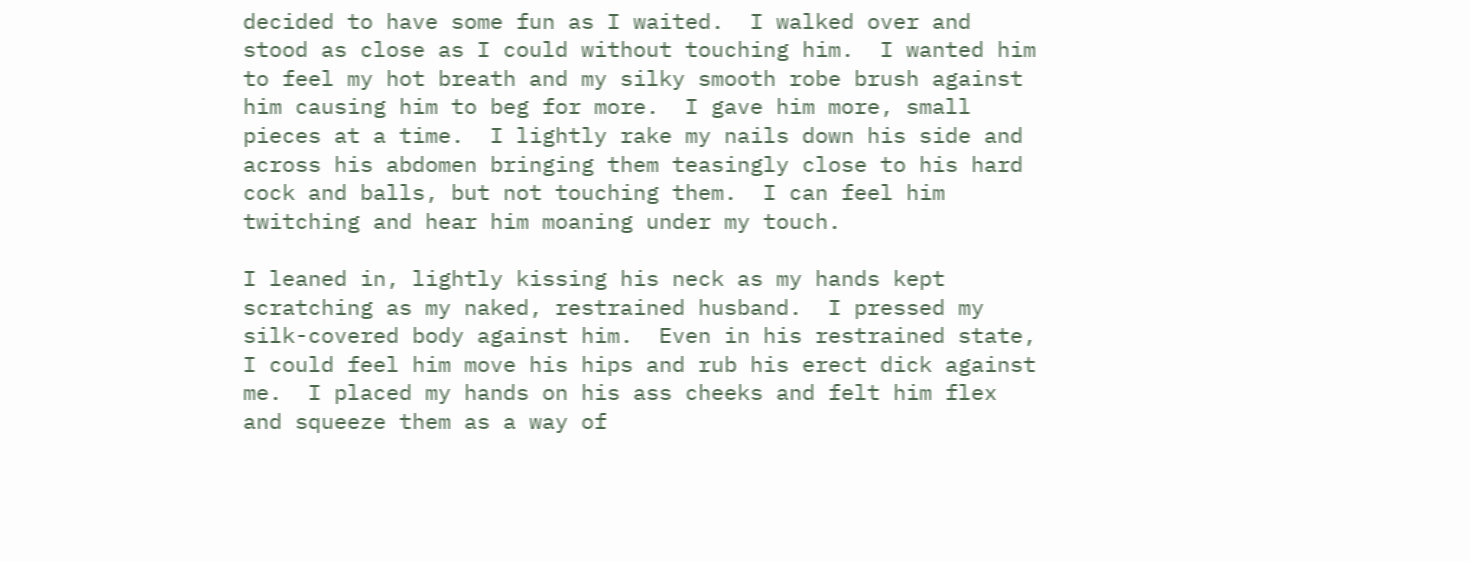decided to have some fun as I waited.  I walked over and stood as close as I could without touching him.  I wanted him to feel my hot breath and my silky smooth robe brush against him causing him to beg for more.  I gave him more, small pieces at a time.  I lightly rake my nails down his side and across his abdomen bringing them teasingly close to his hard cock and balls, but not touching them.  I can feel him twitching and hear him moaning under my touch.

I leaned in, lightly kissing his neck as my hands kept scratching as my naked, restrained husband.  I pressed my silk-covered body against him.  Even in his restrained state, I could feel him move his hips and rub his erect dick against me.  I placed my hands on his ass cheeks and felt him flex and squeeze them as a way of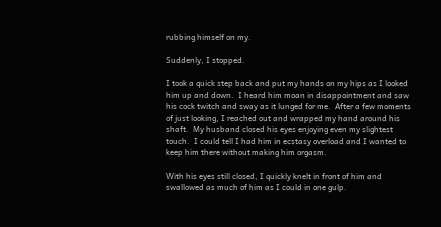rubbing himself on my.

Suddenly, I stopped.

I took a quick step back and put my hands on my hips as I looked him up and down.  I heard him moan in disappointment and saw his cock twitch and sway as it lunged for me.  After a few moments of just looking, I reached out and wrapped my hand around his shaft.  My husband closed his eyes enjoying even my slightest touch.  I could tell I had him in ecstasy overload and I wanted to keep him there without making him orgasm.

With his eyes still closed, I quickly knelt in front of him and swallowed as much of him as I could in one gulp.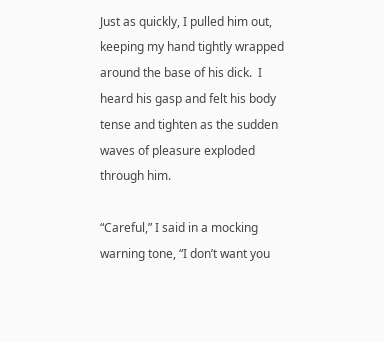Just as quickly, I pulled him out, keeping my hand tightly wrapped around the base of his dick.  I heard his gasp and felt his body tense and tighten as the sudden waves of pleasure exploded through him.

“Careful,” I said in a mocking warning tone, “I don’t want you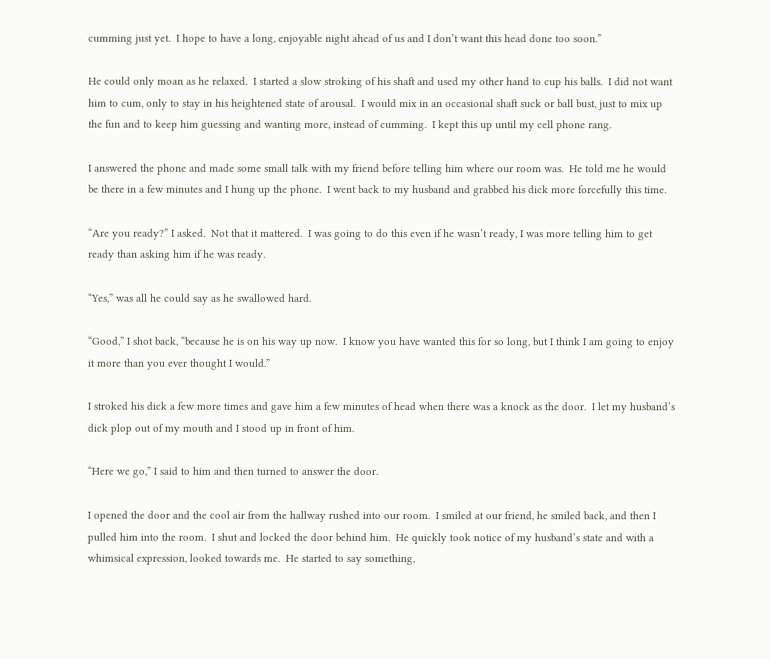cumming just yet.  I hope to have a long, enjoyable night ahead of us and I don’t want this head done too soon.”

He could only moan as he relaxed.  I started a slow stroking of his shaft and used my other hand to cup his balls.  I did not want him to cum, only to stay in his heightened state of arousal.  I would mix in an occasional shaft suck or ball bust, just to mix up the fun and to keep him guessing and wanting more, instead of cumming.  I kept this up until my cell phone rang.

I answered the phone and made some small talk with my friend before telling him where our room was.  He told me he would be there in a few minutes and I hung up the phone.  I went back to my husband and grabbed his dick more forcefully this time.

“Are you ready?” I asked.  Not that it mattered.  I was going to do this even if he wasn’t ready, I was more telling him to get ready than asking him if he was ready.

“Yes,” was all he could say as he swallowed hard.

“Good,” I shot back, “because he is on his way up now.  I know you have wanted this for so long, but I think I am going to enjoy it more than you ever thought I would.”

I stroked his dick a few more times and gave him a few minutes of head when there was a knock as the door.  I let my husband’s dick plop out of my mouth and I stood up in front of him.

“Here we go,” I said to him and then turned to answer the door.

I opened the door and the cool air from the hallway rushed into our room.  I smiled at our friend, he smiled back, and then I pulled him into the room.  I shut and locked the door behind him.  He quickly took notice of my husband’s state and with a whimsical expression, looked towards me.  He started to say something,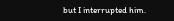but I interrupted him.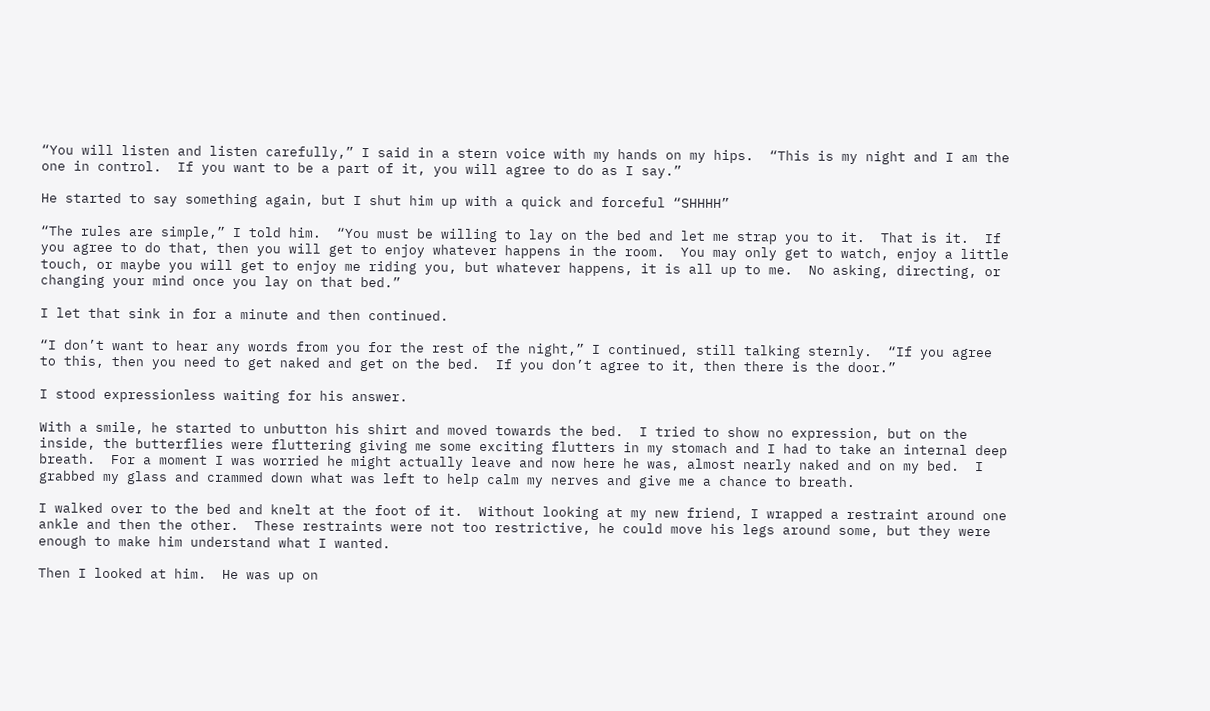“You will listen and listen carefully,” I said in a stern voice with my hands on my hips.  “This is my night and I am the one in control.  If you want to be a part of it, you will agree to do as I say.”

He started to say something again, but I shut him up with a quick and forceful “SHHHH”

“The rules are simple,” I told him.  “You must be willing to lay on the bed and let me strap you to it.  That is it.  If you agree to do that, then you will get to enjoy whatever happens in the room.  You may only get to watch, enjoy a little touch, or maybe you will get to enjoy me riding you, but whatever happens, it is all up to me.  No asking, directing, or changing your mind once you lay on that bed.”

I let that sink in for a minute and then continued.

“I don’t want to hear any words from you for the rest of the night,” I continued, still talking sternly.  “If you agree to this, then you need to get naked and get on the bed.  If you don’t agree to it, then there is the door.”

I stood expressionless waiting for his answer.

With a smile, he started to unbutton his shirt and moved towards the bed.  I tried to show no expression, but on the inside, the butterflies were fluttering giving me some exciting flutters in my stomach and I had to take an internal deep breath.  For a moment I was worried he might actually leave and now here he was, almost nearly naked and on my bed.  I grabbed my glass and crammed down what was left to help calm my nerves and give me a chance to breath.

I walked over to the bed and knelt at the foot of it.  Without looking at my new friend, I wrapped a restraint around one ankle and then the other.  These restraints were not too restrictive, he could move his legs around some, but they were enough to make him understand what I wanted.

Then I looked at him.  He was up on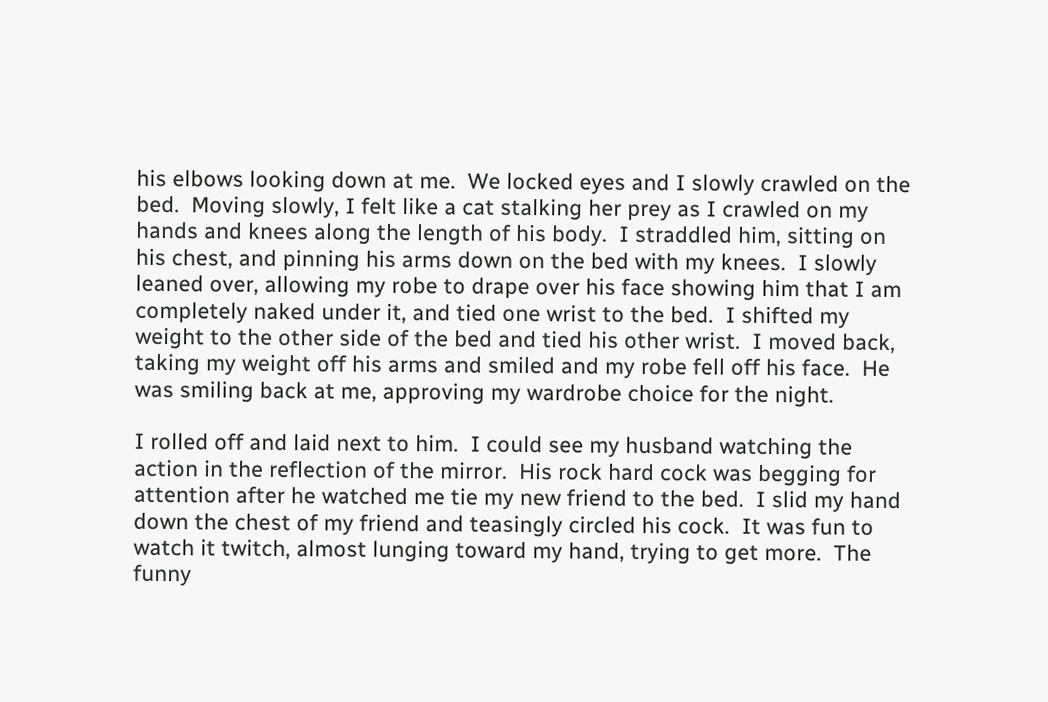his elbows looking down at me.  We locked eyes and I slowly crawled on the bed.  Moving slowly, I felt like a cat stalking her prey as I crawled on my hands and knees along the length of his body.  I straddled him, sitting on his chest, and pinning his arms down on the bed with my knees.  I slowly leaned over, allowing my robe to drape over his face showing him that I am completely naked under it, and tied one wrist to the bed.  I shifted my weight to the other side of the bed and tied his other wrist.  I moved back, taking my weight off his arms and smiled and my robe fell off his face.  He was smiling back at me, approving my wardrobe choice for the night.

I rolled off and laid next to him.  I could see my husband watching the action in the reflection of the mirror.  His rock hard cock was begging for attention after he watched me tie my new friend to the bed.  I slid my hand down the chest of my friend and teasingly circled his cock.  It was fun to watch it twitch, almost lunging toward my hand, trying to get more.  The funny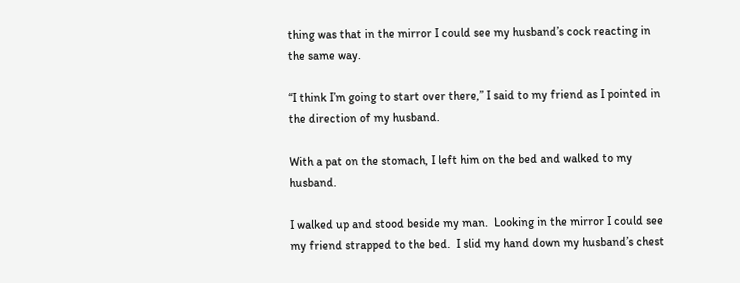thing was that in the mirror I could see my husband’s cock reacting in the same way.

“I think I’m going to start over there,” I said to my friend as I pointed in the direction of my husband.

With a pat on the stomach, I left him on the bed and walked to my husband.

I walked up and stood beside my man.  Looking in the mirror I could see my friend strapped to the bed.  I slid my hand down my husband’s chest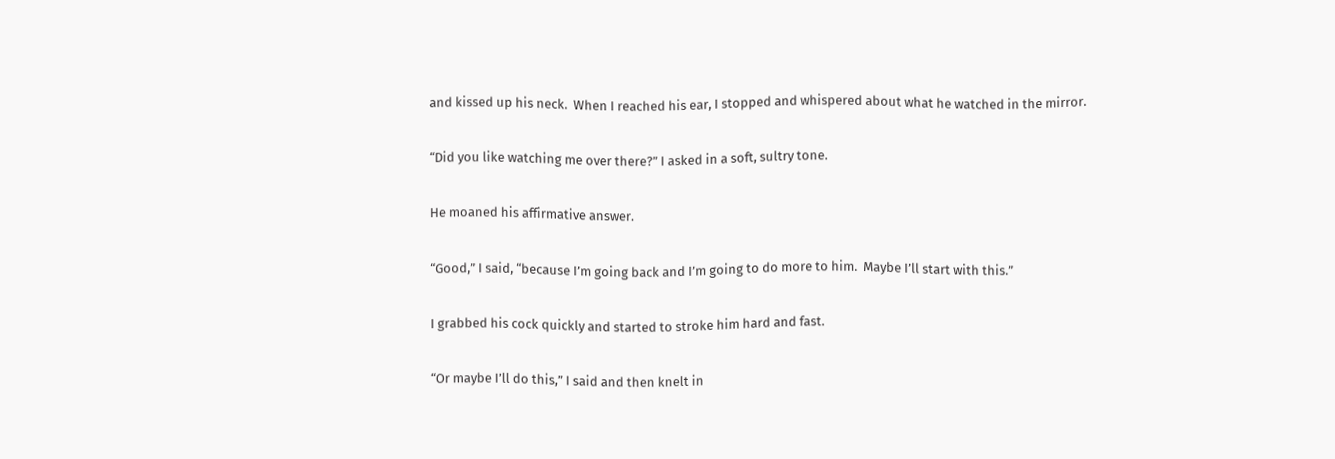and kissed up his neck.  When I reached his ear, I stopped and whispered about what he watched in the mirror.

“Did you like watching me over there?” I asked in a soft, sultry tone.

He moaned his affirmative answer.

“Good,” I said, “because I’m going back and I’m going to do more to him.  Maybe I’ll start with this.”

I grabbed his cock quickly and started to stroke him hard and fast.

“Or maybe I’ll do this,” I said and then knelt in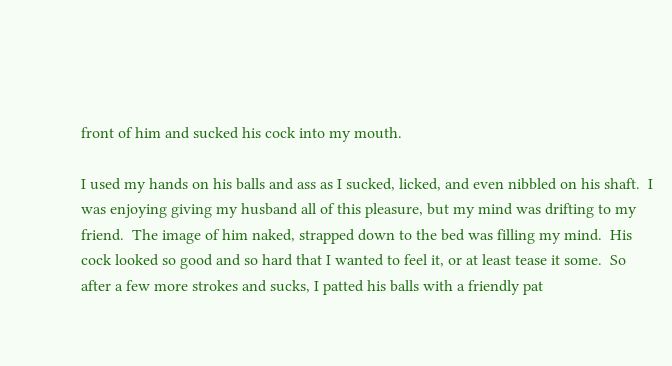front of him and sucked his cock into my mouth.

I used my hands on his balls and ass as I sucked, licked, and even nibbled on his shaft.  I was enjoying giving my husband all of this pleasure, but my mind was drifting to my friend.  The image of him naked, strapped down to the bed was filling my mind.  His cock looked so good and so hard that I wanted to feel it, or at least tease it some.  So after a few more strokes and sucks, I patted his balls with a friendly pat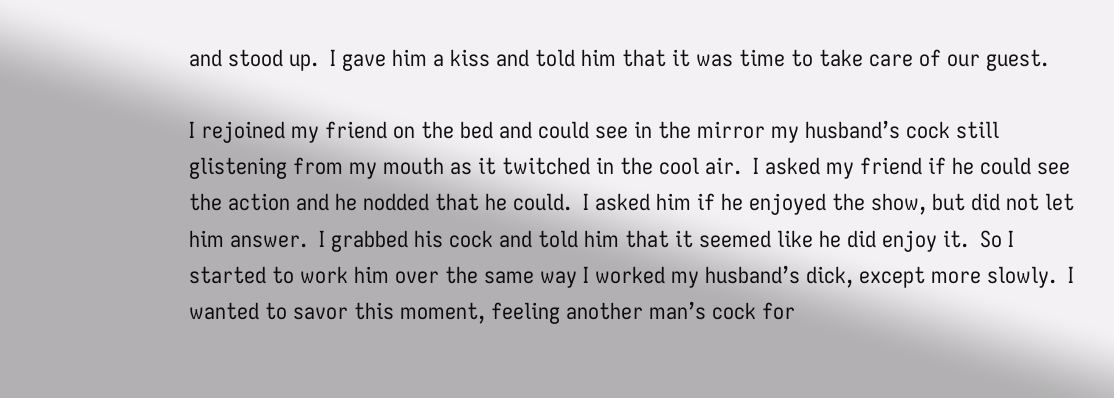and stood up.  I gave him a kiss and told him that it was time to take care of our guest.

I rejoined my friend on the bed and could see in the mirror my husband’s cock still glistening from my mouth as it twitched in the cool air.  I asked my friend if he could see the action and he nodded that he could.  I asked him if he enjoyed the show, but did not let him answer.  I grabbed his cock and told him that it seemed like he did enjoy it.  So I started to work him over the same way I worked my husband’s dick, except more slowly.  I wanted to savor this moment, feeling another man’s cock for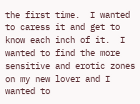the first time.  I wanted to caress it and get to know each inch of it.  I wanted to find the more sensitive and erotic zones on my new lover and I wanted to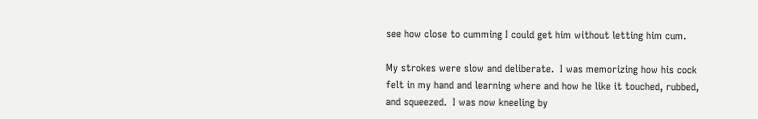see how close to cumming I could get him without letting him cum.

My strokes were slow and deliberate.  I was memorizing how his cock felt in my hand and learning where and how he like it touched, rubbed, and squeezed.  I was now kneeling by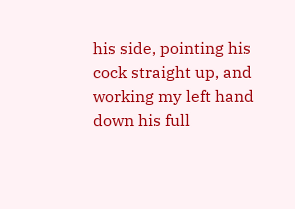his side, pointing his cock straight up, and working my left hand down his full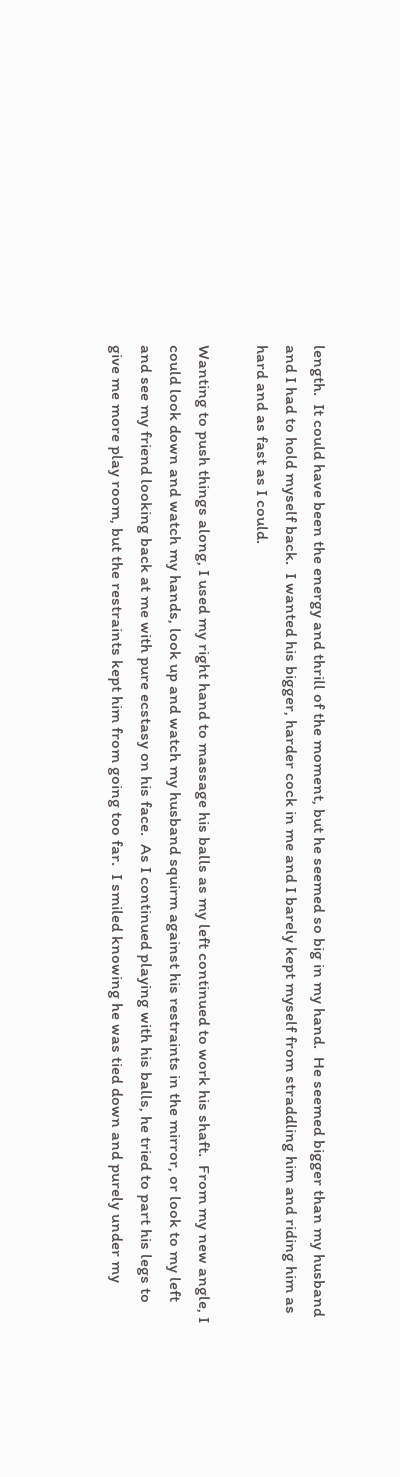length.  It could have been the energy and thrill of the moment, but he seemed so big in my hand.  He seemed bigger than my husband and I had to hold myself back.  I wanted his bigger, harder cock in me and I barely kept myself from straddling him and riding him as hard and as fast as I could.

Wanting to push things along, I used my right hand to massage his balls as my left continued to work his shaft.  From my new angle, I could look down and watch my hands, look up and watch my husband squirm against his restraints in the mirror, or look to my left and see my friend looking back at me with pure ecstasy on his face.  As I continued playing with his balls, he tried to part his legs to give me more play room, but the restraints kept him from going too far.  I smiled knowing he was tied down and purely under my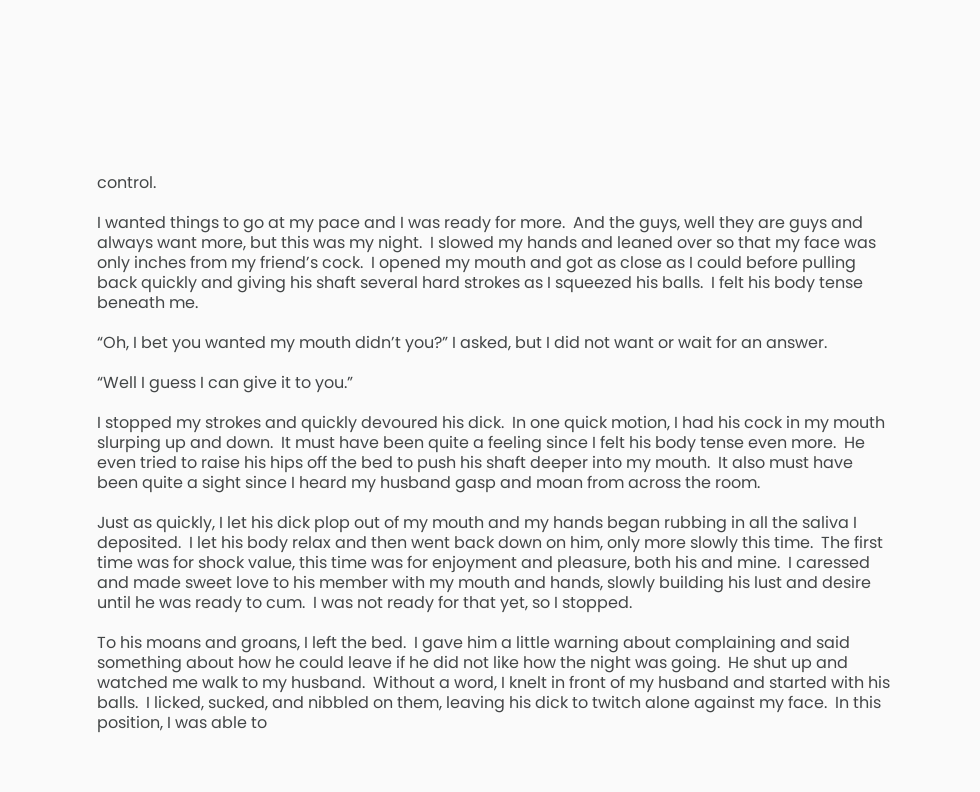control.

I wanted things to go at my pace and I was ready for more.  And the guys, well they are guys and always want more, but this was my night.  I slowed my hands and leaned over so that my face was only inches from my friend’s cock.  I opened my mouth and got as close as I could before pulling back quickly and giving his shaft several hard strokes as I squeezed his balls.  I felt his body tense beneath me.

“Oh, I bet you wanted my mouth didn’t you?” I asked, but I did not want or wait for an answer.

“Well I guess I can give it to you.”

I stopped my strokes and quickly devoured his dick.  In one quick motion, I had his cock in my mouth slurping up and down.  It must have been quite a feeling since I felt his body tense even more.  He even tried to raise his hips off the bed to push his shaft deeper into my mouth.  It also must have been quite a sight since I heard my husband gasp and moan from across the room.

Just as quickly, I let his dick plop out of my mouth and my hands began rubbing in all the saliva I deposited.  I let his body relax and then went back down on him, only more slowly this time.  The first time was for shock value, this time was for enjoyment and pleasure, both his and mine.  I caressed and made sweet love to his member with my mouth and hands, slowly building his lust and desire until he was ready to cum.  I was not ready for that yet, so I stopped.

To his moans and groans, I left the bed.  I gave him a little warning about complaining and said something about how he could leave if he did not like how the night was going.  He shut up and watched me walk to my husband.  Without a word, I knelt in front of my husband and started with his balls.  I licked, sucked, and nibbled on them, leaving his dick to twitch alone against my face.  In this position, I was able to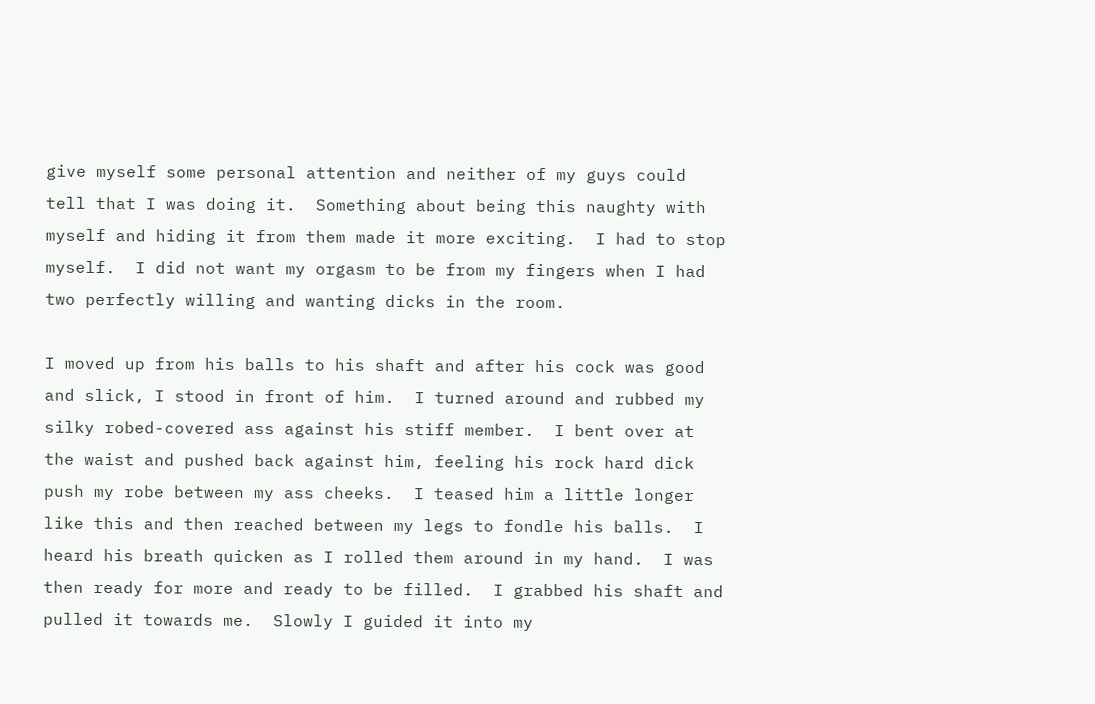give myself some personal attention and neither of my guys could tell that I was doing it.  Something about being this naughty with myself and hiding it from them made it more exciting.  I had to stop myself.  I did not want my orgasm to be from my fingers when I had two perfectly willing and wanting dicks in the room.

I moved up from his balls to his shaft and after his cock was good and slick, I stood in front of him.  I turned around and rubbed my silky robed-covered ass against his stiff member.  I bent over at the waist and pushed back against him, feeling his rock hard dick push my robe between my ass cheeks.  I teased him a little longer like this and then reached between my legs to fondle his balls.  I heard his breath quicken as I rolled them around in my hand.  I was then ready for more and ready to be filled.  I grabbed his shaft and pulled it towards me.  Slowly I guided it into my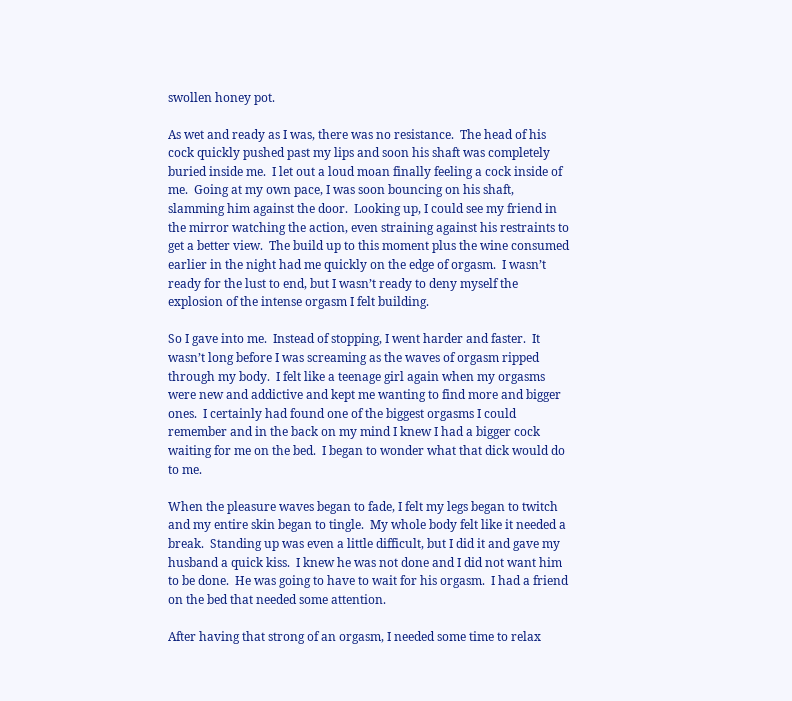swollen honey pot.

As wet and ready as I was, there was no resistance.  The head of his cock quickly pushed past my lips and soon his shaft was completely buried inside me.  I let out a loud moan finally feeling a cock inside of me.  Going at my own pace, I was soon bouncing on his shaft, slamming him against the door.  Looking up, I could see my friend in the mirror watching the action, even straining against his restraints to get a better view.  The build up to this moment plus the wine consumed earlier in the night had me quickly on the edge of orgasm.  I wasn’t ready for the lust to end, but I wasn’t ready to deny myself the explosion of the intense orgasm I felt building.

So I gave into me.  Instead of stopping, I went harder and faster.  It wasn’t long before I was screaming as the waves of orgasm ripped through my body.  I felt like a teenage girl again when my orgasms were new and addictive and kept me wanting to find more and bigger ones.  I certainly had found one of the biggest orgasms I could remember and in the back on my mind I knew I had a bigger cock waiting for me on the bed.  I began to wonder what that dick would do to me.

When the pleasure waves began to fade, I felt my legs began to twitch and my entire skin began to tingle.  My whole body felt like it needed a break.  Standing up was even a little difficult, but I did it and gave my husband a quick kiss.  I knew he was not done and I did not want him to be done.  He was going to have to wait for his orgasm.  I had a friend on the bed that needed some attention.

After having that strong of an orgasm, I needed some time to relax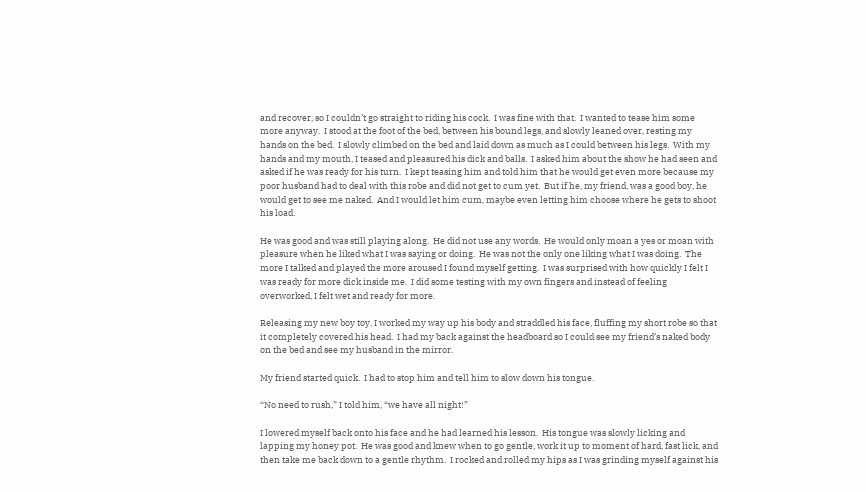and recover, so I couldn’t go straight to riding his cock.  I was fine with that.  I wanted to tease him some more anyway.  I stood at the foot of the bed, between his bound legs, and slowly leaned over, resting my hands on the bed.  I slowly climbed on the bed and laid down as much as I could between his legs.  With my hands and my mouth, I teased and pleasured his dick and balls.  I asked him about the show he had seen and asked if he was ready for his turn.  I kept teasing him and told him that he would get even more because my poor husband had to deal with this robe and did not get to cum yet.  But if he, my friend, was a good boy, he would get to see me naked.  And I would let him cum, maybe even letting him choose where he gets to shoot his load.

He was good and was still playing along.  He did not use any words.  He would only moan a yes or moan with pleasure when he liked what I was saying or doing.  He was not the only one liking what I was doing.  The more I talked and played the more aroused I found myself getting.  I was surprised with how quickly I felt I was ready for more dick inside me.  I did some testing with my own fingers and instead of feeling overworked, I felt wet and ready for more.

Releasing my new boy toy, I worked my way up his body and straddled his face, fluffing my short robe so that it completely covered his head.  I had my back against the headboard so I could see my friend’s naked body on the bed and see my husband in the mirror.

My friend started quick.  I had to stop him and tell him to slow down his tongue.

“No need to rush,” I told him, “we have all night!”

I lowered myself back onto his face and he had learned his lesson.  His tongue was slowly licking and lapping my honey pot.  He was good and knew when to go gentle, work it up to moment of hard, fast lick, and then take me back down to a gentle rhythm.  I rocked and rolled my hips as I was grinding myself against his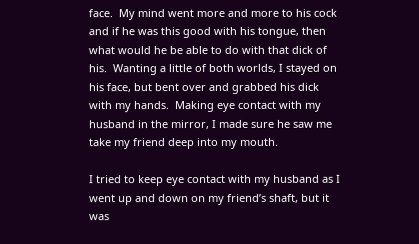face.  My mind went more and more to his cock and if he was this good with his tongue, then what would he be able to do with that dick of his.  Wanting a little of both worlds, I stayed on his face, but bent over and grabbed his dick with my hands.  Making eye contact with my husband in the mirror, I made sure he saw me take my friend deep into my mouth.

I tried to keep eye contact with my husband as I went up and down on my friend’s shaft, but it was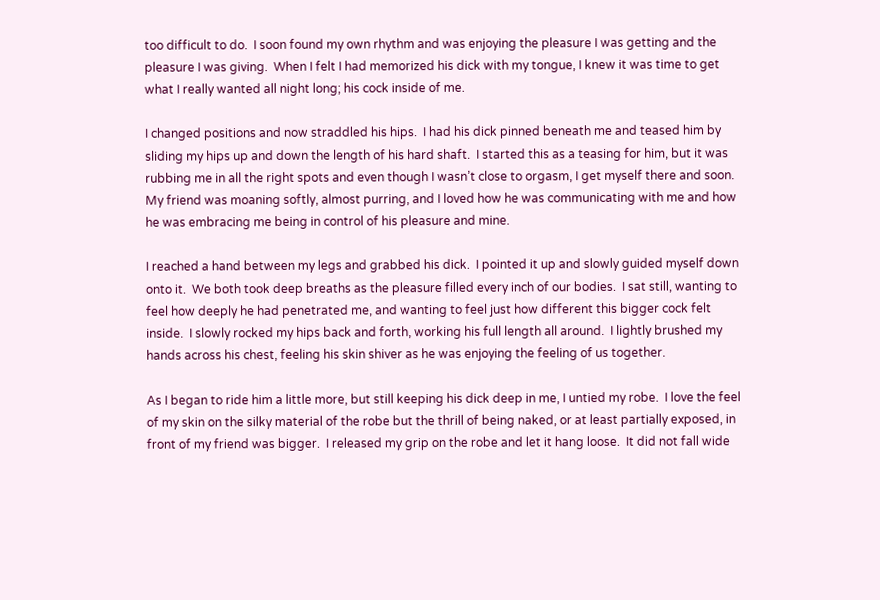too difficult to do.  I soon found my own rhythm and was enjoying the pleasure I was getting and the pleasure I was giving.  When I felt I had memorized his dick with my tongue, I knew it was time to get what I really wanted all night long; his cock inside of me.

I changed positions and now straddled his hips.  I had his dick pinned beneath me and teased him by sliding my hips up and down the length of his hard shaft.  I started this as a teasing for him, but it was rubbing me in all the right spots and even though I wasn’t close to orgasm, I get myself there and soon.  My friend was moaning softly, almost purring, and I loved how he was communicating with me and how he was embracing me being in control of his pleasure and mine.

I reached a hand between my legs and grabbed his dick.  I pointed it up and slowly guided myself down onto it.  We both took deep breaths as the pleasure filled every inch of our bodies.  I sat still, wanting to feel how deeply he had penetrated me, and wanting to feel just how different this bigger cock felt inside.  I slowly rocked my hips back and forth, working his full length all around.  I lightly brushed my hands across his chest, feeling his skin shiver as he was enjoying the feeling of us together.

As I began to ride him a little more, but still keeping his dick deep in me, I untied my robe.  I love the feel of my skin on the silky material of the robe but the thrill of being naked, or at least partially exposed, in front of my friend was bigger.  I released my grip on the robe and let it hang loose.  It did not fall wide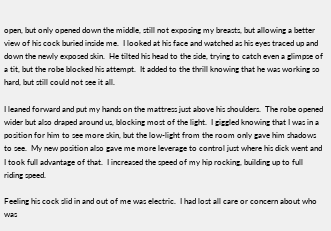open, but only opened down the middle, still not exposing my breasts, but allowing a better view of his cock buried inside me.  I looked at his face and watched as his eyes traced up and down the newly exposed skin.  He tilted his head to the side, trying to catch even a glimpse of a tit, but the robe blocked his attempt.  It added to the thrill knowing that he was working so hard, but still could not see it all.

I leaned forward and put my hands on the mattress just above his shoulders.  The robe opened wider but also draped around us, blocking most of the light.  I giggled knowing that I was in a position for him to see more skin, but the low-light from the room only gave him shadows to see.  My new position also gave me more leverage to control just where his dick went and I took full advantage of that.  I increased the speed of my hip rocking, building up to full riding speed.

Feeling his cock slid in and out of me was electric.  I had lost all care or concern about who was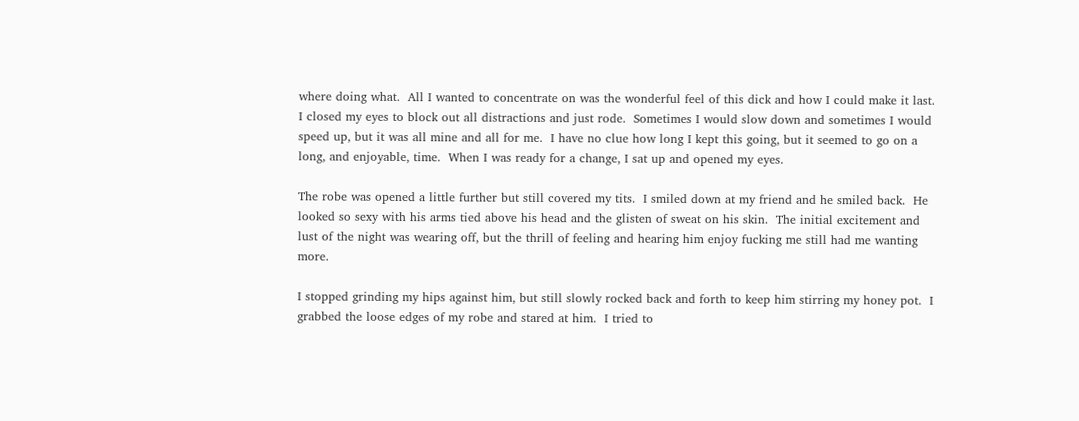where doing what.  All I wanted to concentrate on was the wonderful feel of this dick and how I could make it last.  I closed my eyes to block out all distractions and just rode.  Sometimes I would slow down and sometimes I would speed up, but it was all mine and all for me.  I have no clue how long I kept this going, but it seemed to go on a long, and enjoyable, time.  When I was ready for a change, I sat up and opened my eyes.

The robe was opened a little further but still covered my tits.  I smiled down at my friend and he smiled back.  He looked so sexy with his arms tied above his head and the glisten of sweat on his skin.  The initial excitement and lust of the night was wearing off, but the thrill of feeling and hearing him enjoy fucking me still had me wanting more.

I stopped grinding my hips against him, but still slowly rocked back and forth to keep him stirring my honey pot.  I grabbed the loose edges of my robe and stared at him.  I tried to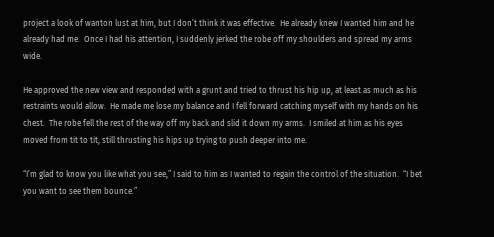project a look of wanton lust at him, but I don’t think it was effective.  He already knew I wanted him and he already had me.  Once I had his attention, I suddenly jerked the robe off my shoulders and spread my arms wide.

He approved the new view and responded with a grunt and tried to thrust his hip up, at least as much as his restraints would allow.  He made me lose my balance and I fell forward catching myself with my hands on his chest.  The robe fell the rest of the way off my back and slid it down my arms.  I smiled at him as his eyes moved from tit to tit, still thrusting his hips up trying to push deeper into me.

“I’m glad to know you like what you see,” I said to him as I wanted to regain the control of the situation.  “I bet you want to see them bounce.”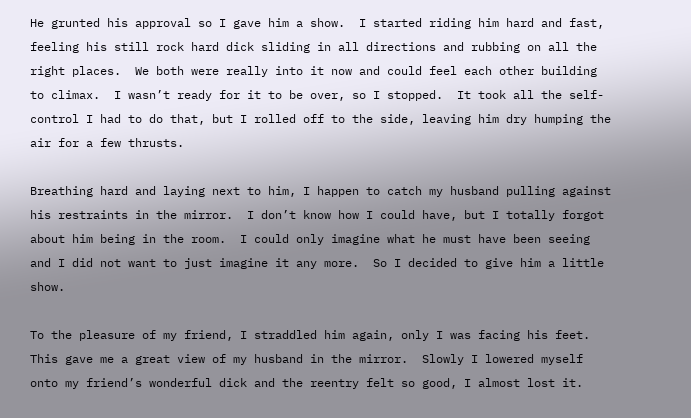He grunted his approval so I gave him a show.  I started riding him hard and fast, feeling his still rock hard dick sliding in all directions and rubbing on all the right places.  We both were really into it now and could feel each other building to climax.  I wasn’t ready for it to be over, so I stopped.  It took all the self-control I had to do that, but I rolled off to the side, leaving him dry humping the air for a few thrusts.

Breathing hard and laying next to him, I happen to catch my husband pulling against his restraints in the mirror.  I don’t know how I could have, but I totally forgot about him being in the room.  I could only imagine what he must have been seeing and I did not want to just imagine it any more.  So I decided to give him a little show.

To the pleasure of my friend, I straddled him again, only I was facing his feet.  This gave me a great view of my husband in the mirror.  Slowly I lowered myself onto my friend’s wonderful dick and the reentry felt so good, I almost lost it.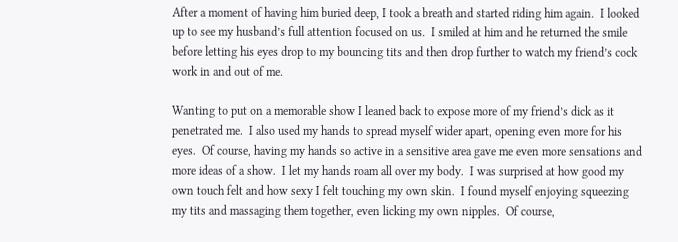After a moment of having him buried deep, I took a breath and started riding him again.  I looked up to see my husband’s full attention focused on us.  I smiled at him and he returned the smile before letting his eyes drop to my bouncing tits and then drop further to watch my friend’s cock work in and out of me.

Wanting to put on a memorable show I leaned back to expose more of my friend’s dick as it penetrated me.  I also used my hands to spread myself wider apart, opening even more for his eyes.  Of course, having my hands so active in a sensitive area gave me even more sensations and more ideas of a show.  I let my hands roam all over my body.  I was surprised at how good my own touch felt and how sexy I felt touching my own skin.  I found myself enjoying squeezing my tits and massaging them together, even licking my own nipples.  Of course,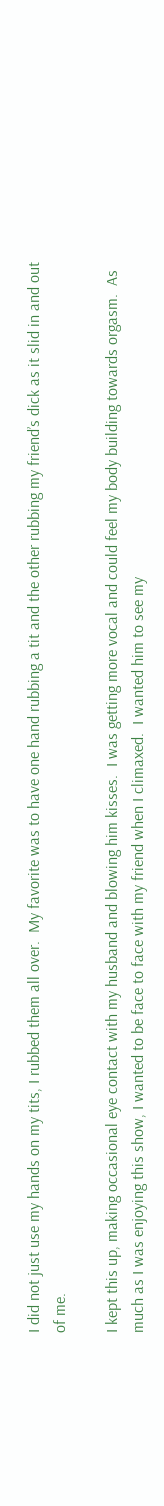I did not just use my hands on my tits, I rubbed them all over.  My favorite was to have one hand rubbing a tit and the other rubbing my friend’s dick as it slid in and out of me.

I kept this up, making occasional eye contact with my husband and blowing him kisses.  I was getting more vocal and could feel my body building towards orgasm.  As much as I was enjoying this show, I wanted to be face to face with my friend when I climaxed.  I wanted him to see my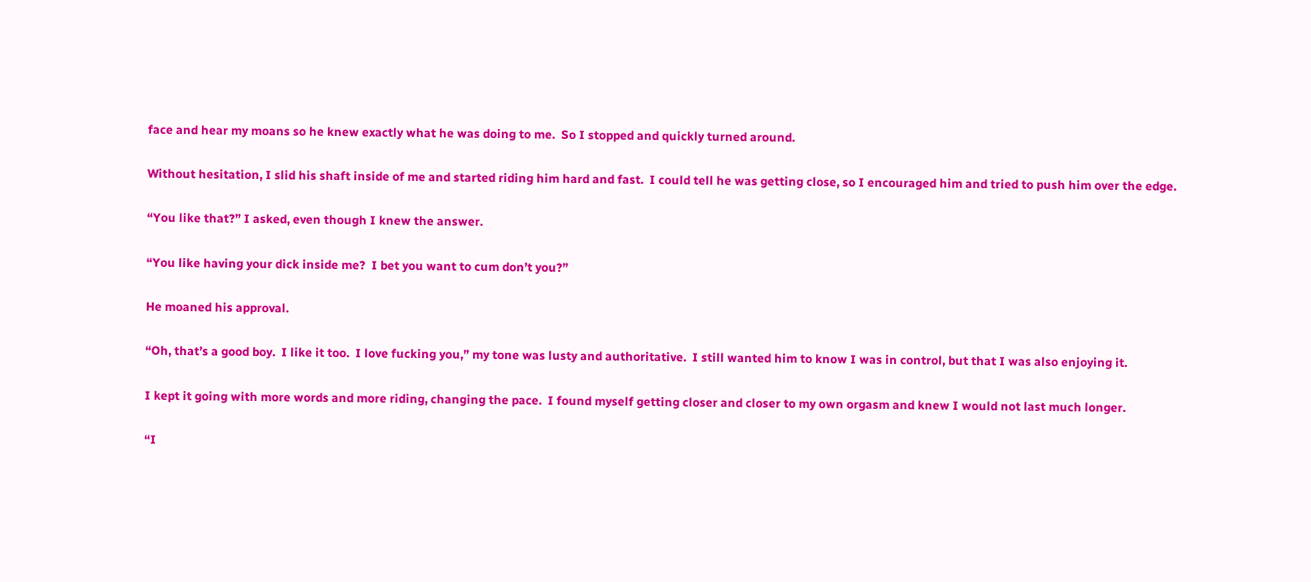face and hear my moans so he knew exactly what he was doing to me.  So I stopped and quickly turned around.

Without hesitation, I slid his shaft inside of me and started riding him hard and fast.  I could tell he was getting close, so I encouraged him and tried to push him over the edge.

“You like that?” I asked, even though I knew the answer.

“You like having your dick inside me?  I bet you want to cum don’t you?”

He moaned his approval.

“Oh, that’s a good boy.  I like it too.  I love fucking you,” my tone was lusty and authoritative.  I still wanted him to know I was in control, but that I was also enjoying it.

I kept it going with more words and more riding, changing the pace.  I found myself getting closer and closer to my own orgasm and knew I would not last much longer.

“I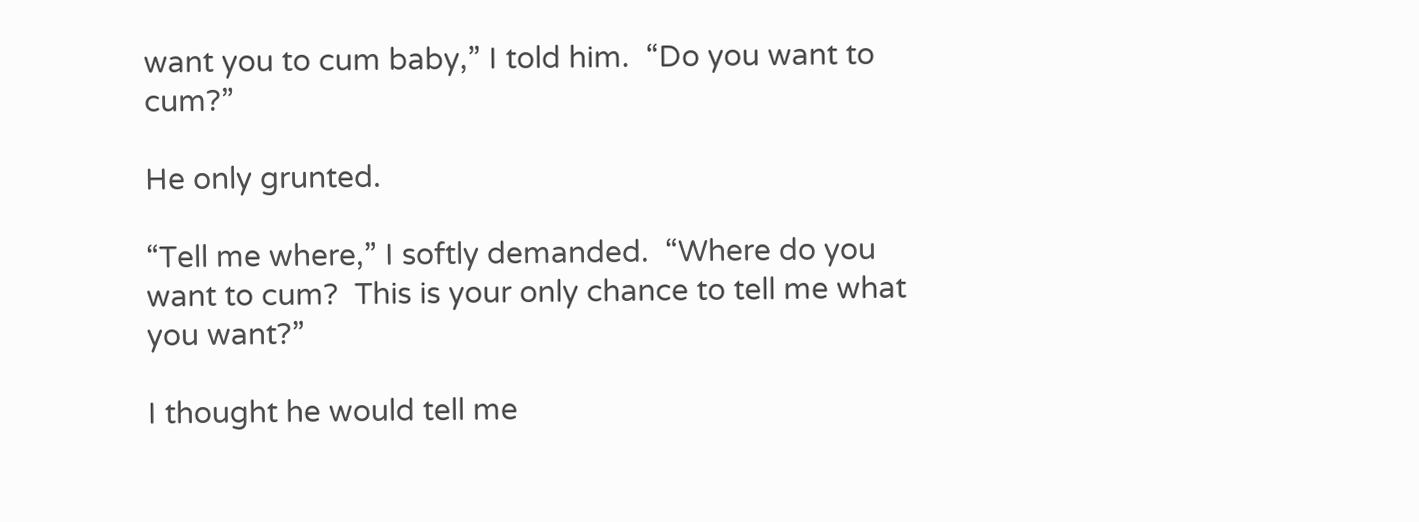want you to cum baby,” I told him.  “Do you want to cum?”

He only grunted.

“Tell me where,” I softly demanded.  “Where do you want to cum?  This is your only chance to tell me what you want?”

I thought he would tell me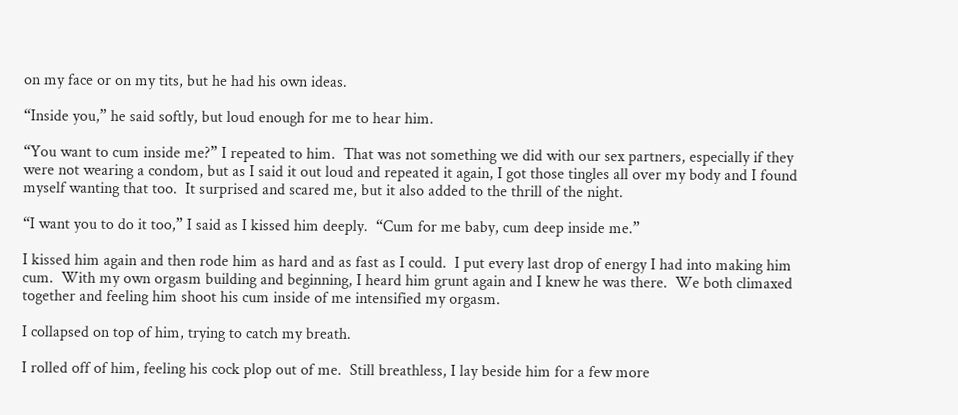on my face or on my tits, but he had his own ideas.

“Inside you,” he said softly, but loud enough for me to hear him.

“You want to cum inside me?” I repeated to him.  That was not something we did with our sex partners, especially if they were not wearing a condom, but as I said it out loud and repeated it again, I got those tingles all over my body and I found myself wanting that too.  It surprised and scared me, but it also added to the thrill of the night.

“I want you to do it too,” I said as I kissed him deeply.  “Cum for me baby, cum deep inside me.”

I kissed him again and then rode him as hard and as fast as I could.  I put every last drop of energy I had into making him cum.  With my own orgasm building and beginning, I heard him grunt again and I knew he was there.  We both climaxed together and feeling him shoot his cum inside of me intensified my orgasm.

I collapsed on top of him, trying to catch my breath.

I rolled off of him, feeling his cock plop out of me.  Still breathless, I lay beside him for a few more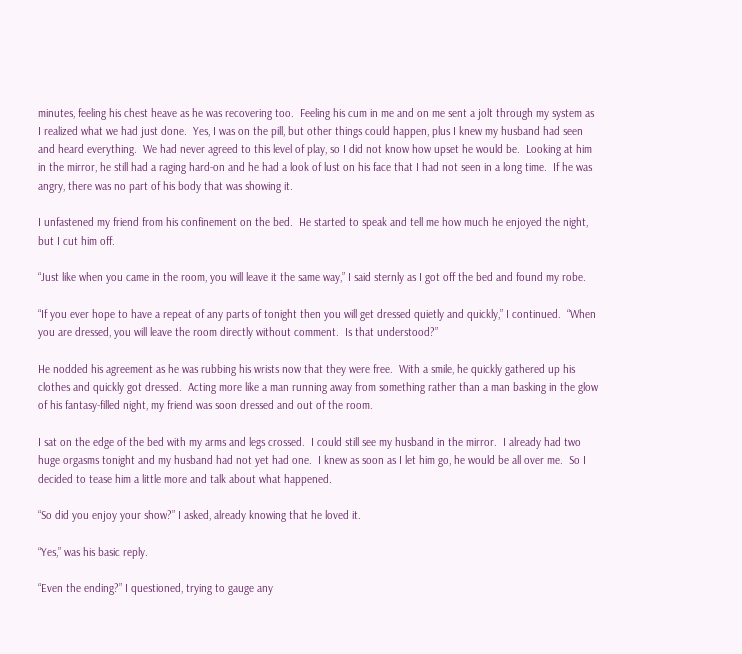minutes, feeling his chest heave as he was recovering too.  Feeling his cum in me and on me sent a jolt through my system as I realized what we had just done.  Yes, I was on the pill, but other things could happen, plus I knew my husband had seen and heard everything.  We had never agreed to this level of play, so I did not know how upset he would be.  Looking at him in the mirror, he still had a raging hard-on and he had a look of lust on his face that I had not seen in a long time.  If he was angry, there was no part of his body that was showing it.

I unfastened my friend from his confinement on the bed.  He started to speak and tell me how much he enjoyed the night, but I cut him off.

“Just like when you came in the room, you will leave it the same way,” I said sternly as I got off the bed and found my robe.

“If you ever hope to have a repeat of any parts of tonight then you will get dressed quietly and quickly,” I continued.  “When you are dressed, you will leave the room directly without comment.  Is that understood?”

He nodded his agreement as he was rubbing his wrists now that they were free.  With a smile, he quickly gathered up his clothes and quickly got dressed.  Acting more like a man running away from something rather than a man basking in the glow of his fantasy-filled night, my friend was soon dressed and out of the room.

I sat on the edge of the bed with my arms and legs crossed.  I could still see my husband in the mirror.  I already had two huge orgasms tonight and my husband had not yet had one.  I knew as soon as I let him go, he would be all over me.  So I decided to tease him a little more and talk about what happened.

“So did you enjoy your show?” I asked, already knowing that he loved it.

“Yes,” was his basic reply.

“Even the ending?” I questioned, trying to gauge any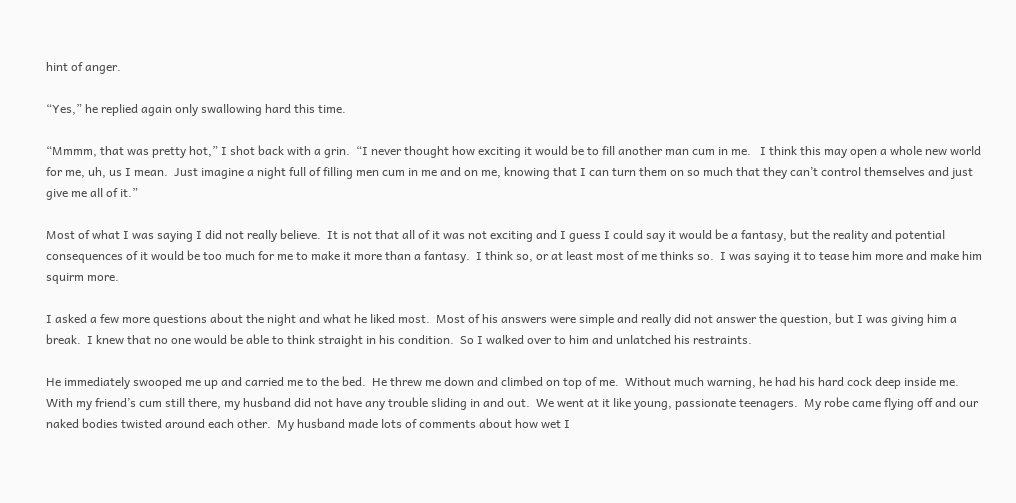hint of anger.

“Yes,” he replied again only swallowing hard this time.

“Mmmm, that was pretty hot,” I shot back with a grin.  “I never thought how exciting it would be to fill another man cum in me.   I think this may open a whole new world for me, uh, us I mean.  Just imagine a night full of filling men cum in me and on me, knowing that I can turn them on so much that they can’t control themselves and just give me all of it.”

Most of what I was saying I did not really believe.  It is not that all of it was not exciting and I guess I could say it would be a fantasy, but the reality and potential consequences of it would be too much for me to make it more than a fantasy.  I think so, or at least most of me thinks so.  I was saying it to tease him more and make him squirm more.

I asked a few more questions about the night and what he liked most.  Most of his answers were simple and really did not answer the question, but I was giving him a break.  I knew that no one would be able to think straight in his condition.  So I walked over to him and unlatched his restraints.

He immediately swooped me up and carried me to the bed.  He threw me down and climbed on top of me.  Without much warning, he had his hard cock deep inside me.  With my friend’s cum still there, my husband did not have any trouble sliding in and out.  We went at it like young, passionate teenagers.  My robe came flying off and our naked bodies twisted around each other.  My husband made lots of comments about how wet I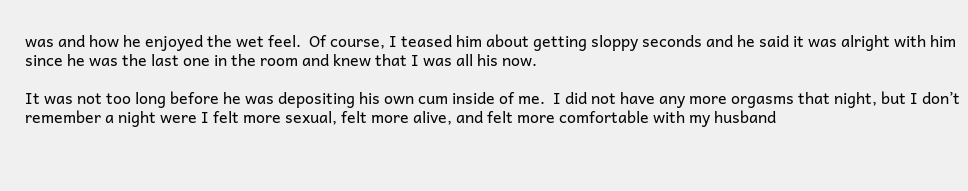was and how he enjoyed the wet feel.  Of course, I teased him about getting sloppy seconds and he said it was alright with him since he was the last one in the room and knew that I was all his now.

It was not too long before he was depositing his own cum inside of me.  I did not have any more orgasms that night, but I don’t remember a night were I felt more sexual, felt more alive, and felt more comfortable with my husband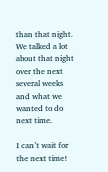than that night.  We talked a lot about that night over the next several weeks and what we wanted to do next time.

I can’t wait for the next time!